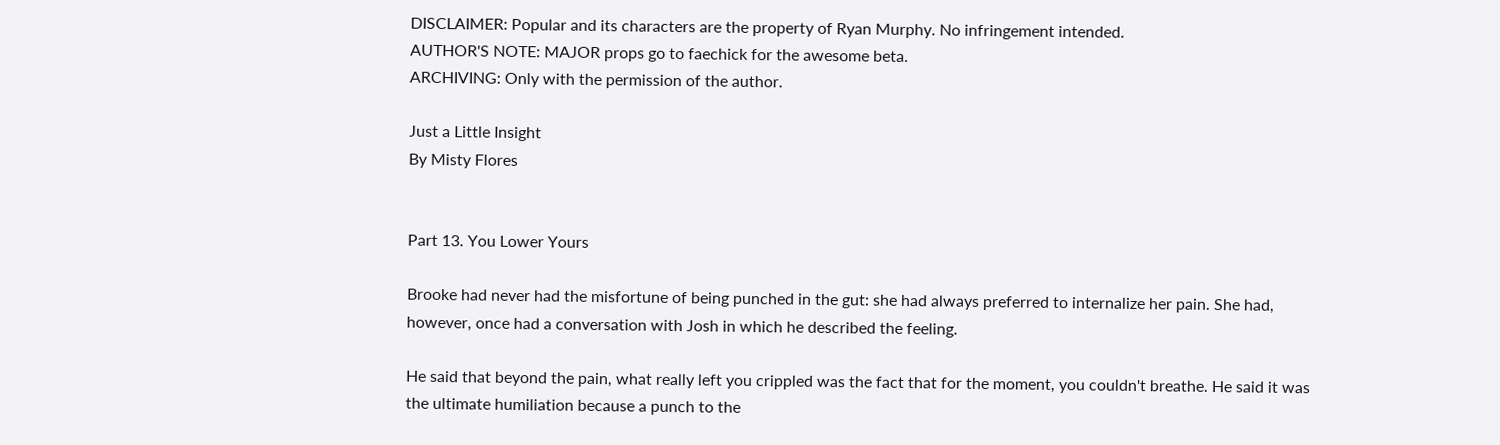DISCLAIMER: Popular and its characters are the property of Ryan Murphy. No infringement intended.
AUTHOR'S NOTE: MAJOR props go to faechick for the awesome beta.
ARCHIVING: Only with the permission of the author.

Just a Little Insight
By Misty Flores


Part 13. You Lower Yours

Brooke had never had the misfortune of being punched in the gut: she had always preferred to internalize her pain. She had, however, once had a conversation with Josh in which he described the feeling.

He said that beyond the pain, what really left you crippled was the fact that for the moment, you couldn't breathe. He said it was the ultimate humiliation because a punch to the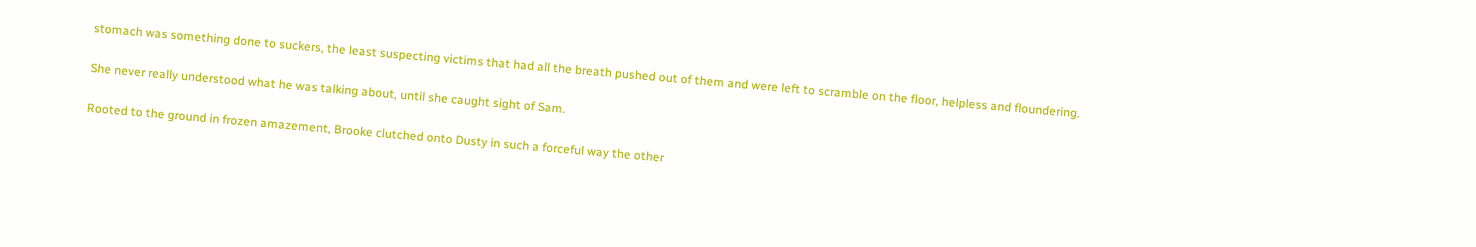stomach was something done to suckers, the least suspecting victims that had all the breath pushed out of them and were left to scramble on the floor, helpless and floundering.

She never really understood what he was talking about, until she caught sight of Sam.

Rooted to the ground in frozen amazement, Brooke clutched onto Dusty in such a forceful way the other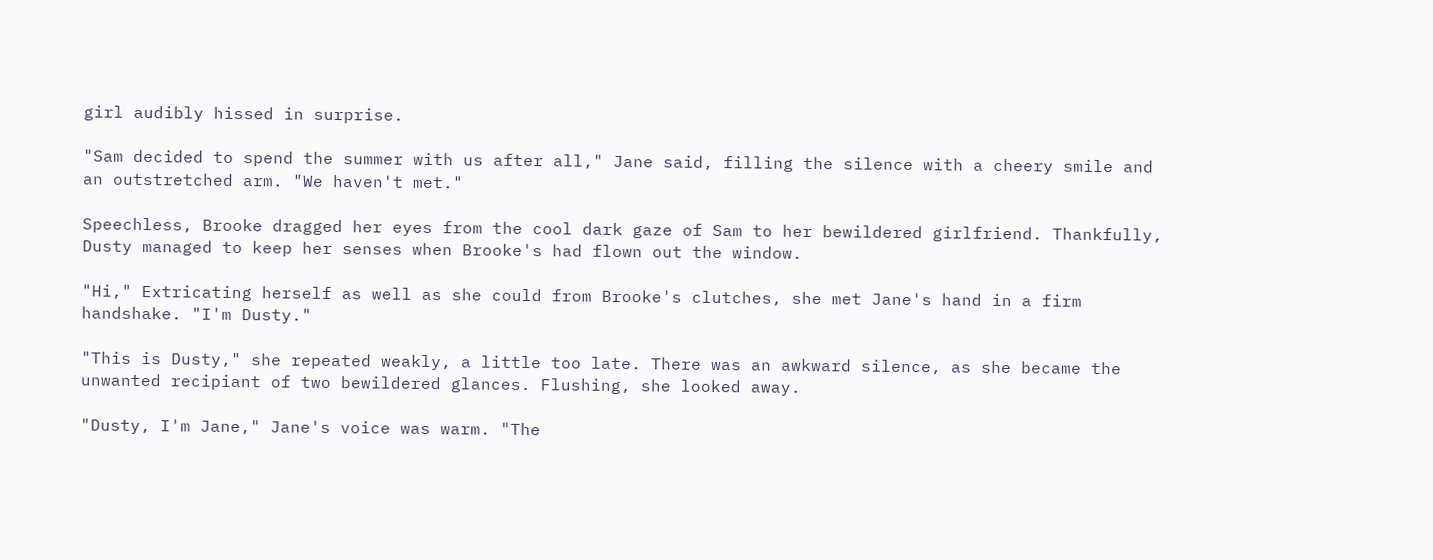girl audibly hissed in surprise.

"Sam decided to spend the summer with us after all," Jane said, filling the silence with a cheery smile and an outstretched arm. "We haven't met."

Speechless, Brooke dragged her eyes from the cool dark gaze of Sam to her bewildered girlfriend. Thankfully, Dusty managed to keep her senses when Brooke's had flown out the window.

"Hi," Extricating herself as well as she could from Brooke's clutches, she met Jane's hand in a firm handshake. "I'm Dusty."

"This is Dusty," she repeated weakly, a little too late. There was an awkward silence, as she became the unwanted recipiant of two bewildered glances. Flushing, she looked away.

"Dusty, I'm Jane," Jane's voice was warm. "The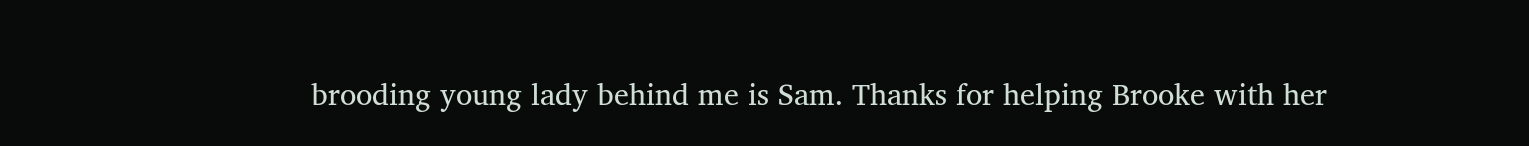brooding young lady behind me is Sam. Thanks for helping Brooke with her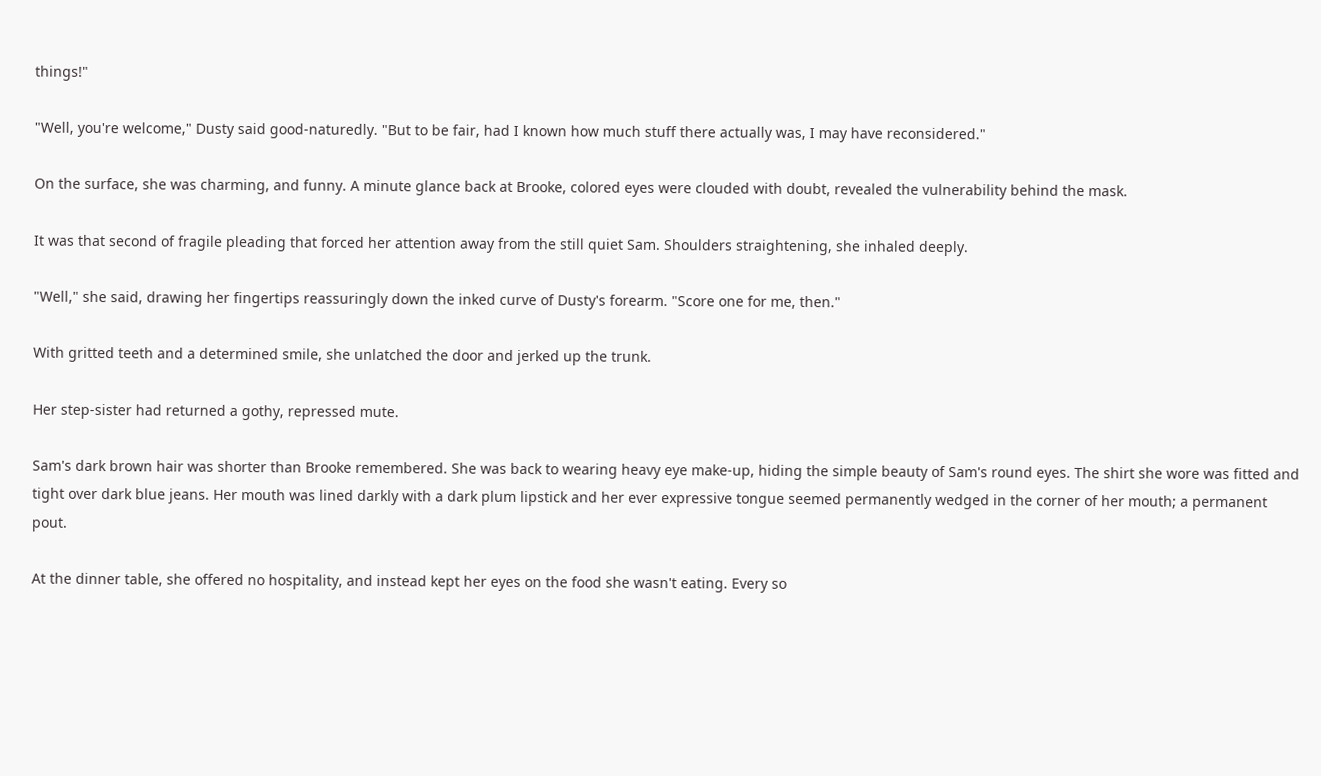things!"

"Well, you're welcome," Dusty said good-naturedly. "But to be fair, had I known how much stuff there actually was, I may have reconsidered."

On the surface, she was charming, and funny. A minute glance back at Brooke, colored eyes were clouded with doubt, revealed the vulnerability behind the mask.

It was that second of fragile pleading that forced her attention away from the still quiet Sam. Shoulders straightening, she inhaled deeply.

"Well," she said, drawing her fingertips reassuringly down the inked curve of Dusty's forearm. "Score one for me, then."

With gritted teeth and a determined smile, she unlatched the door and jerked up the trunk.

Her step-sister had returned a gothy, repressed mute.

Sam's dark brown hair was shorter than Brooke remembered. She was back to wearing heavy eye make-up, hiding the simple beauty of Sam's round eyes. The shirt she wore was fitted and tight over dark blue jeans. Her mouth was lined darkly with a dark plum lipstick and her ever expressive tongue seemed permanently wedged in the corner of her mouth; a permanent pout.

At the dinner table, she offered no hospitality, and instead kept her eyes on the food she wasn't eating. Every so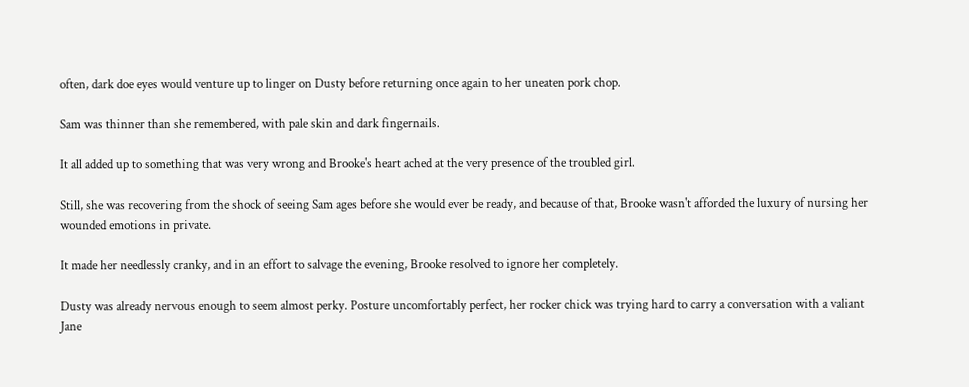often, dark doe eyes would venture up to linger on Dusty before returning once again to her uneaten pork chop.

Sam was thinner than she remembered, with pale skin and dark fingernails.

It all added up to something that was very wrong and Brooke's heart ached at the very presence of the troubled girl.

Still, she was recovering from the shock of seeing Sam ages before she would ever be ready, and because of that, Brooke wasn't afforded the luxury of nursing her wounded emotions in private.

It made her needlessly cranky, and in an effort to salvage the evening, Brooke resolved to ignore her completely.

Dusty was already nervous enough to seem almost perky. Posture uncomfortably perfect, her rocker chick was trying hard to carry a conversation with a valiant Jane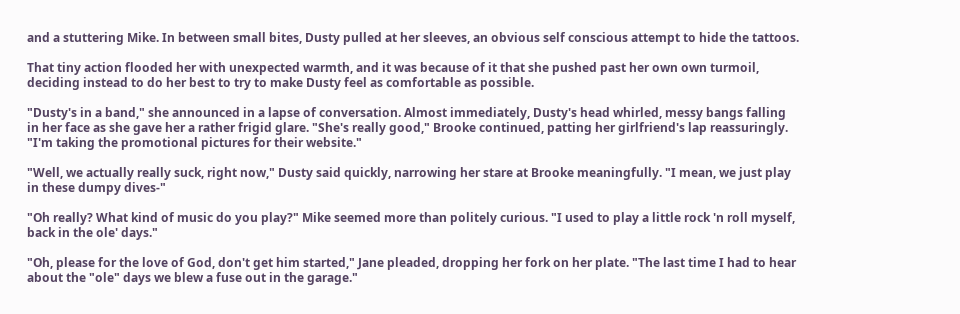and a stuttering Mike. In between small bites, Dusty pulled at her sleeves, an obvious self conscious attempt to hide the tattoos.

That tiny action flooded her with unexpected warmth, and it was because of it that she pushed past her own own turmoil, deciding instead to do her best to try to make Dusty feel as comfortable as possible.

"Dusty's in a band," she announced in a lapse of conversation. Almost immediately, Dusty's head whirled, messy bangs falling in her face as she gave her a rather frigid glare. "She's really good," Brooke continued, patting her girlfriend's lap reassuringly. "I'm taking the promotional pictures for their website."

"Well, we actually really suck, right now," Dusty said quickly, narrowing her stare at Brooke meaningfully. "I mean, we just play in these dumpy dives-"

"Oh really? What kind of music do you play?" Mike seemed more than politely curious. "I used to play a little rock 'n roll myself, back in the ole' days."

"Oh, please for the love of God, don't get him started," Jane pleaded, dropping her fork on her plate. "The last time I had to hear about the "ole" days we blew a fuse out in the garage."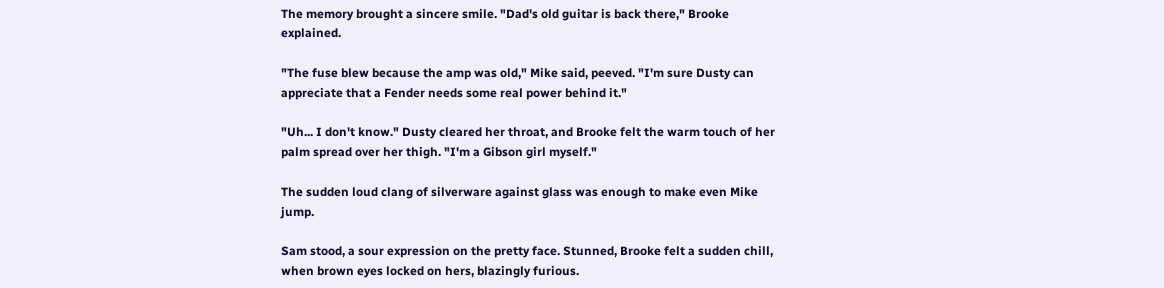The memory brought a sincere smile. "Dad's old guitar is back there," Brooke explained.

"The fuse blew because the amp was old," Mike said, peeved. "I'm sure Dusty can appreciate that a Fender needs some real power behind it."

"Uh... I don't know." Dusty cleared her throat, and Brooke felt the warm touch of her palm spread over her thigh. "I'm a Gibson girl myself."

The sudden loud clang of silverware against glass was enough to make even Mike jump.

Sam stood, a sour expression on the pretty face. Stunned, Brooke felt a sudden chill, when brown eyes locked on hers, blazingly furious.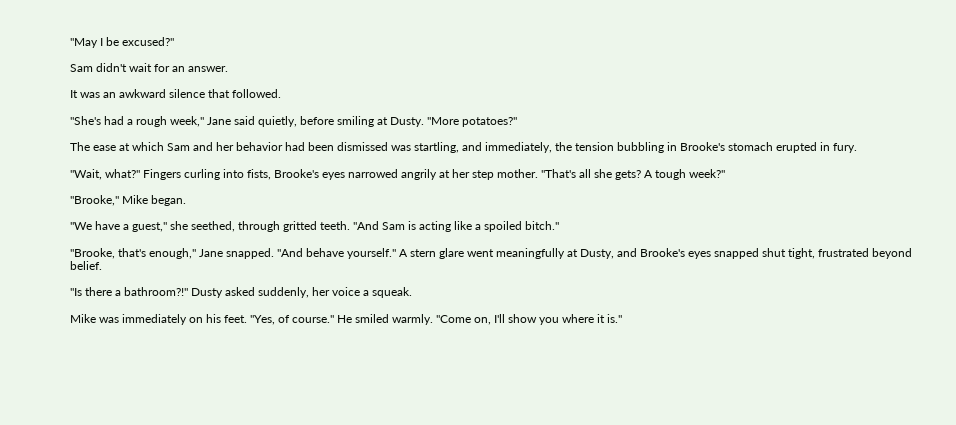"May I be excused?"

Sam didn't wait for an answer.

It was an awkward silence that followed.

"She's had a rough week," Jane said quietly, before smiling at Dusty. "More potatoes?"

The ease at which Sam and her behavior had been dismissed was startling, and immediately, the tension bubbling in Brooke's stomach erupted in fury.

"Wait, what?" Fingers curling into fists, Brooke's eyes narrowed angrily at her step mother. "That's all she gets? A tough week?"

"Brooke," Mike began.

"We have a guest," she seethed, through gritted teeth. "And Sam is acting like a spoiled bitch."

"Brooke, that's enough," Jane snapped. "And behave yourself." A stern glare went meaningfully at Dusty, and Brooke's eyes snapped shut tight, frustrated beyond belief.

"Is there a bathroom?!" Dusty asked suddenly, her voice a squeak.

Mike was immediately on his feet. "Yes, of course." He smiled warmly. "Come on, I'll show you where it is."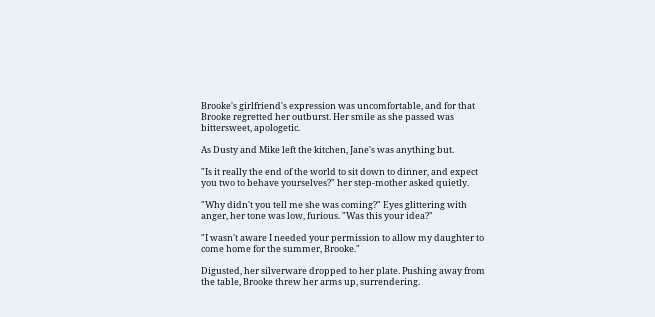Brooke's girlfriend's expression was uncomfortable, and for that Brooke regretted her outburst. Her smile as she passed was bittersweet, apologetic.

As Dusty and Mike left the kitchen, Jane's was anything but.

"Is it really the end of the world to sit down to dinner, and expect you two to behave yourselves?" her step-mother asked quietly.

"Why didn't you tell me she was coming?" Eyes glittering with anger, her tone was low, furious. "Was this your idea?"

"I wasn't aware I needed your permission to allow my daughter to come home for the summer, Brooke."

Digusted, her silverware dropped to her plate. Pushing away from the table, Brooke threw her arms up, surrendering.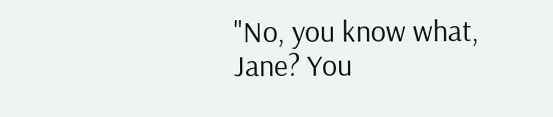"No, you know what, Jane? You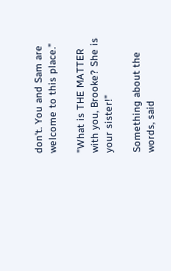don't. You and Sam are welcome to this place."

"What is THE MATTER with you, Brooke? She is your sister!"

Something about the words, said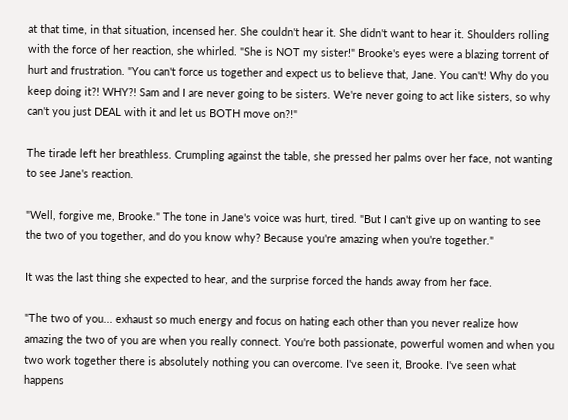at that time, in that situation, incensed her. She couldn't hear it. She didn't want to hear it. Shoulders rolling with the force of her reaction, she whirled. "She is NOT my sister!" Brooke's eyes were a blazing torrent of hurt and frustration. "You can't force us together and expect us to believe that, Jane. You can't! Why do you keep doing it?! WHY?! Sam and I are never going to be sisters. We're never going to act like sisters, so why can't you just DEAL with it and let us BOTH move on?!"

The tirade left her breathless. Crumpling against the table, she pressed her palms over her face, not wanting to see Jane's reaction.

"Well, forgive me, Brooke." The tone in Jane's voice was hurt, tired. "But I can't give up on wanting to see the two of you together, and do you know why? Because you're amazing when you're together."

It was the last thing she expected to hear, and the surprise forced the hands away from her face.

"The two of you... exhaust so much energy and focus on hating each other than you never realize how amazing the two of you are when you really connect. You're both passionate, powerful women and when you two work together there is absolutely nothing you can overcome. I've seen it, Brooke. I've seen what happens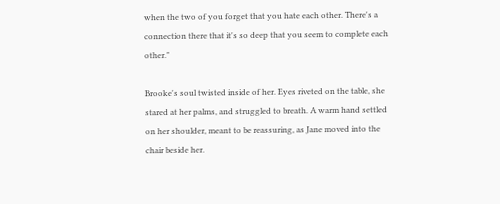when the two of you forget that you hate each other. There's a connection there that it's so deep that you seem to complete each other."

Brooke's soul twisted inside of her. Eyes riveted on the table, she stared at her palms, and struggled to breath. A warm hand settled on her shoulder, meant to be reassuring, as Jane moved into the chair beside her.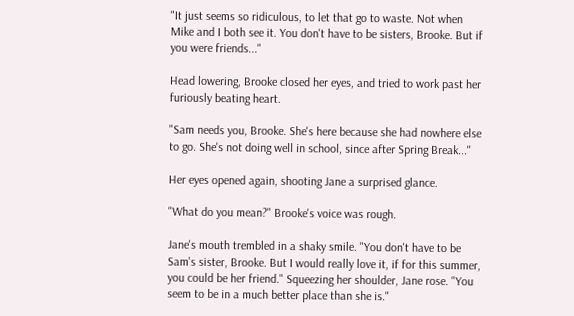"It just seems so ridiculous, to let that go to waste. Not when Mike and I both see it. You don't have to be sisters, Brooke. But if you were friends..."

Head lowering, Brooke closed her eyes, and tried to work past her furiously beating heart.

"Sam needs you, Brooke. She's here because she had nowhere else to go. She's not doing well in school, since after Spring Break..."

Her eyes opened again, shooting Jane a surprised glance.

"What do you mean?" Brooke's voice was rough.

Jane's mouth trembled in a shaky smile. "You don't have to be Sam's sister, Brooke. But I would really love it, if for this summer, you could be her friend." Squeezing her shoulder, Jane rose. "You seem to be in a much better place than she is."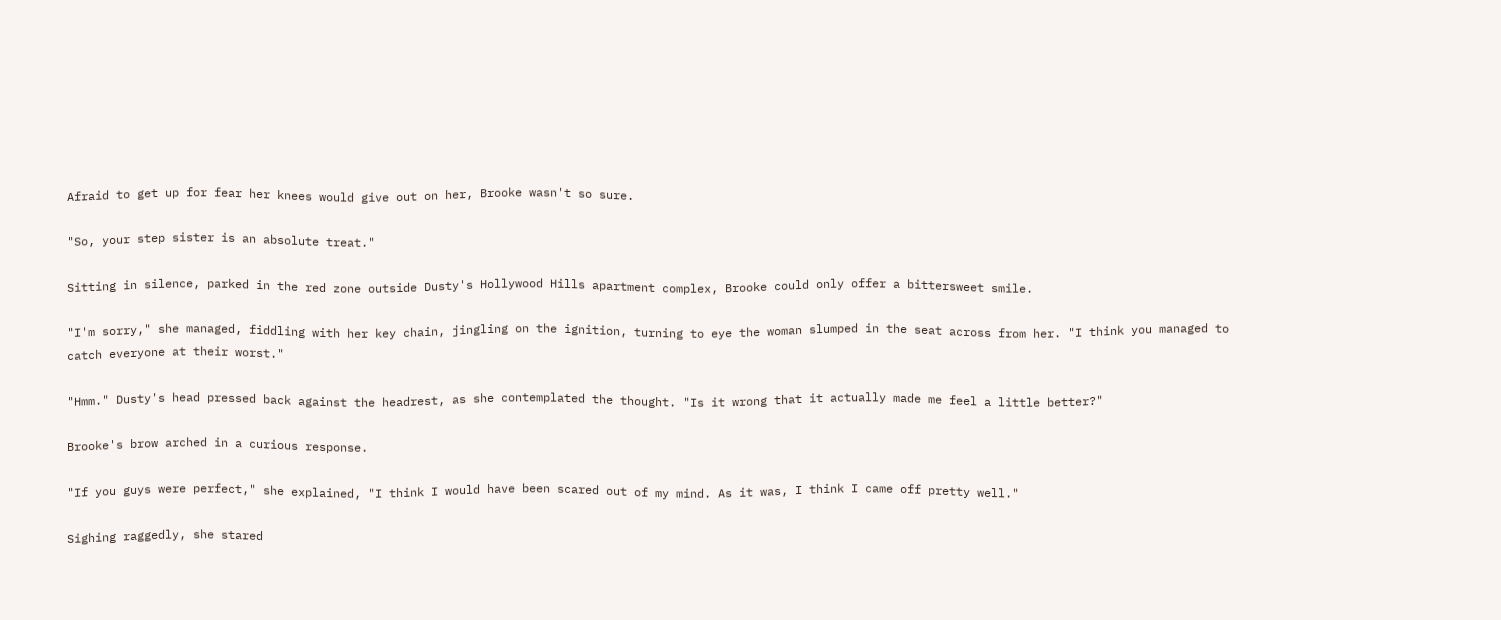Afraid to get up for fear her knees would give out on her, Brooke wasn't so sure.

"So, your step sister is an absolute treat."

Sitting in silence, parked in the red zone outside Dusty's Hollywood Hills apartment complex, Brooke could only offer a bittersweet smile.

"I'm sorry," she managed, fiddling with her key chain, jingling on the ignition, turning to eye the woman slumped in the seat across from her. "I think you managed to catch everyone at their worst."

"Hmm." Dusty's head pressed back against the headrest, as she contemplated the thought. "Is it wrong that it actually made me feel a little better?"

Brooke's brow arched in a curious response.

"If you guys were perfect," she explained, "I think I would have been scared out of my mind. As it was, I think I came off pretty well."

Sighing raggedly, she stared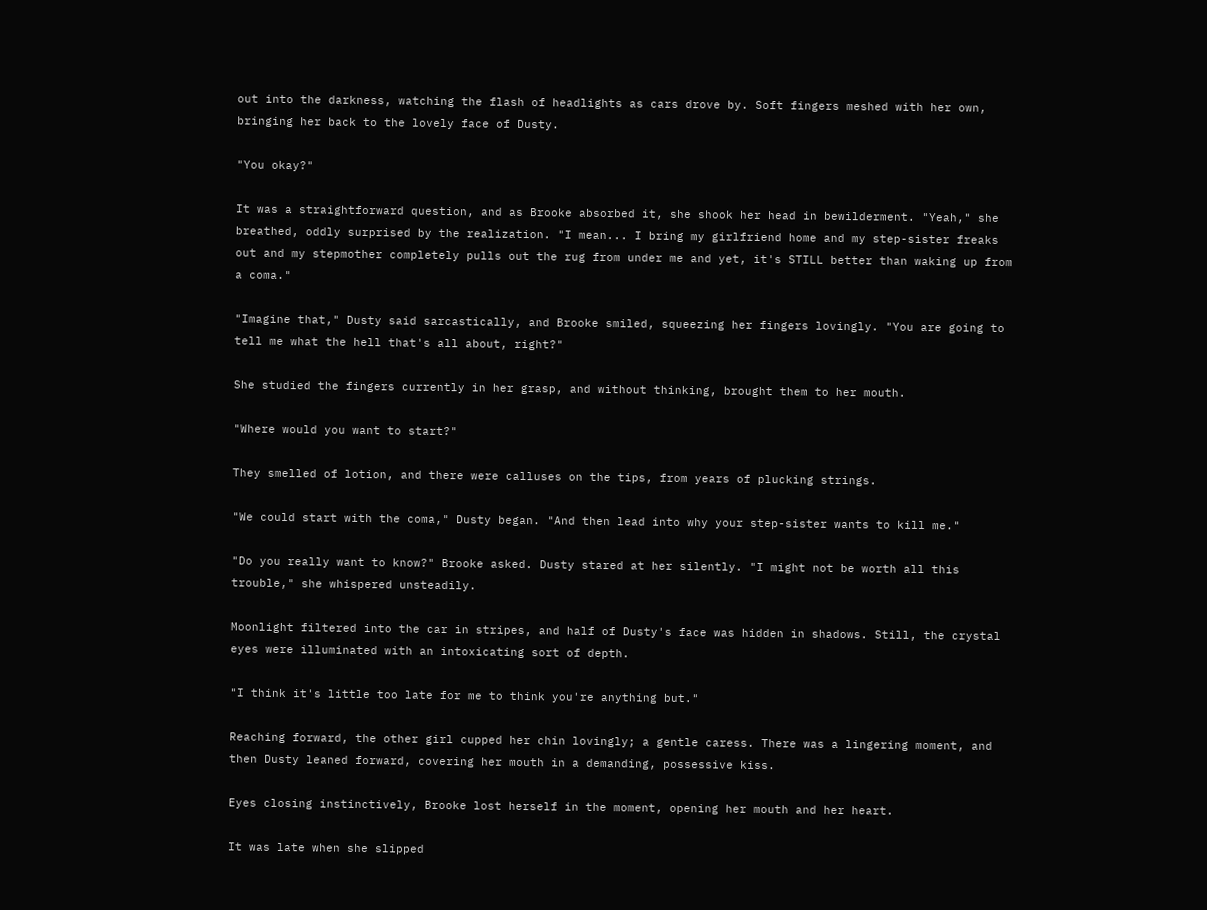out into the darkness, watching the flash of headlights as cars drove by. Soft fingers meshed with her own, bringing her back to the lovely face of Dusty.

"You okay?"

It was a straightforward question, and as Brooke absorbed it, she shook her head in bewilderment. "Yeah," she breathed, oddly surprised by the realization. "I mean... I bring my girlfriend home and my step-sister freaks out and my stepmother completely pulls out the rug from under me and yet, it's STILL better than waking up from a coma."

"Imagine that," Dusty said sarcastically, and Brooke smiled, squeezing her fingers lovingly. "You are going to tell me what the hell that's all about, right?"

She studied the fingers currently in her grasp, and without thinking, brought them to her mouth.

"Where would you want to start?"

They smelled of lotion, and there were calluses on the tips, from years of plucking strings.

"We could start with the coma," Dusty began. "And then lead into why your step-sister wants to kill me."

"Do you really want to know?" Brooke asked. Dusty stared at her silently. "I might not be worth all this trouble," she whispered unsteadily.

Moonlight filtered into the car in stripes, and half of Dusty's face was hidden in shadows. Still, the crystal eyes were illuminated with an intoxicating sort of depth.

"I think it's little too late for me to think you're anything but."

Reaching forward, the other girl cupped her chin lovingly; a gentle caress. There was a lingering moment, and then Dusty leaned forward, covering her mouth in a demanding, possessive kiss.

Eyes closing instinctively, Brooke lost herself in the moment, opening her mouth and her heart.

It was late when she slipped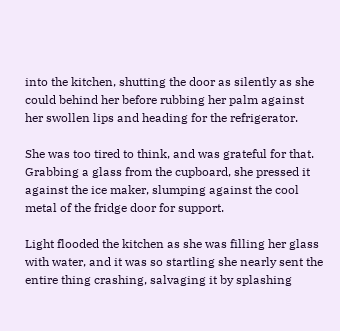into the kitchen, shutting the door as silently as she could behind her before rubbing her palm against her swollen lips and heading for the refrigerator.

She was too tired to think, and was grateful for that. Grabbing a glass from the cupboard, she pressed it against the ice maker, slumping against the cool metal of the fridge door for support.

Light flooded the kitchen as she was filling her glass with water, and it was so startling she nearly sent the entire thing crashing, salvaging it by splashing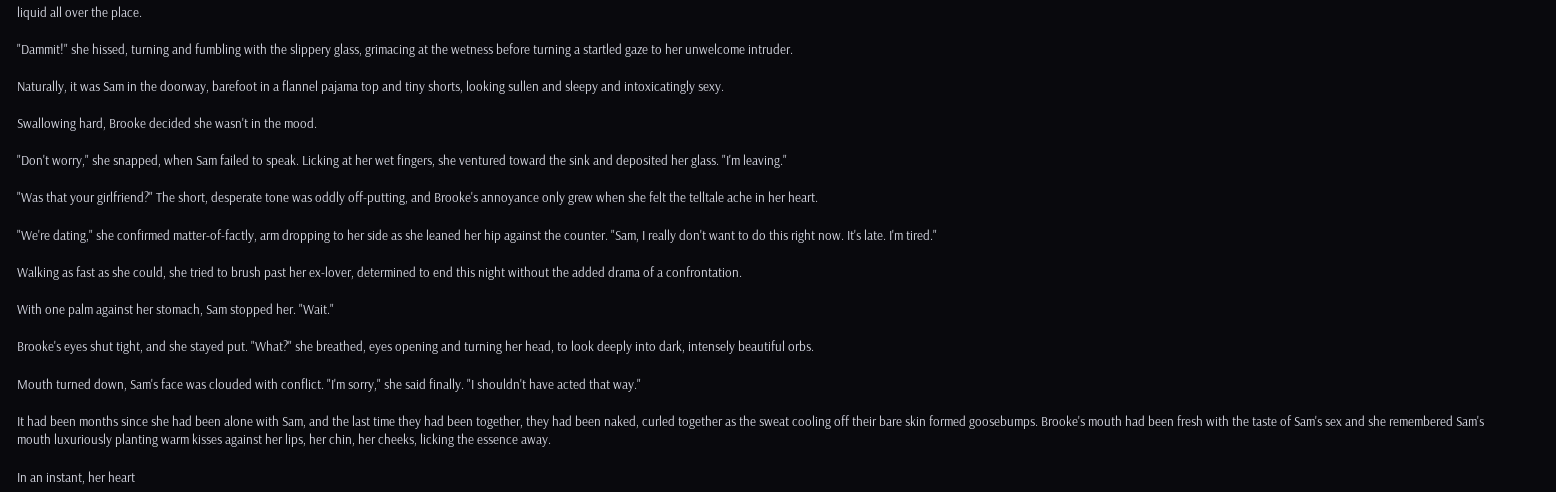liquid all over the place.

"Dammit!" she hissed, turning and fumbling with the slippery glass, grimacing at the wetness before turning a startled gaze to her unwelcome intruder.

Naturally, it was Sam in the doorway, barefoot in a flannel pajama top and tiny shorts, looking sullen and sleepy and intoxicatingly sexy.

Swallowing hard, Brooke decided she wasn't in the mood.

"Don't worry," she snapped, when Sam failed to speak. Licking at her wet fingers, she ventured toward the sink and deposited her glass. "I'm leaving."

"Was that your girlfriend?" The short, desperate tone was oddly off-putting, and Brooke's annoyance only grew when she felt the telltale ache in her heart.

"We're dating," she confirmed matter-of-factly, arm dropping to her side as she leaned her hip against the counter. "Sam, I really don't want to do this right now. It's late. I'm tired."

Walking as fast as she could, she tried to brush past her ex-lover, determined to end this night without the added drama of a confrontation.

With one palm against her stomach, Sam stopped her. "Wait."

Brooke's eyes shut tight, and she stayed put. "What?" she breathed, eyes opening and turning her head, to look deeply into dark, intensely beautiful orbs.

Mouth turned down, Sam's face was clouded with conflict. "I'm sorry," she said finally. "I shouldn't have acted that way."

It had been months since she had been alone with Sam, and the last time they had been together, they had been naked, curled together as the sweat cooling off their bare skin formed goosebumps. Brooke's mouth had been fresh with the taste of Sam's sex and she remembered Sam's mouth luxuriously planting warm kisses against her lips, her chin, her cheeks, licking the essence away.

In an instant, her heart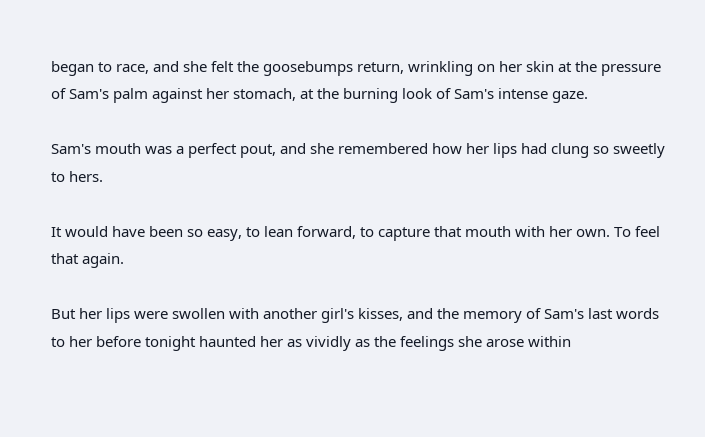began to race, and she felt the goosebumps return, wrinkling on her skin at the pressure of Sam's palm against her stomach, at the burning look of Sam's intense gaze.

Sam's mouth was a perfect pout, and she remembered how her lips had clung so sweetly to hers.

It would have been so easy, to lean forward, to capture that mouth with her own. To feel that again.

But her lips were swollen with another girl's kisses, and the memory of Sam's last words to her before tonight haunted her as vividly as the feelings she arose within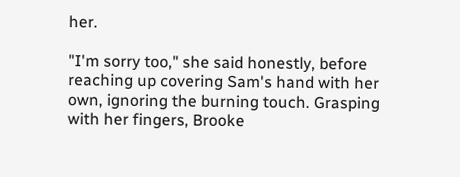her.

"I'm sorry too," she said honestly, before reaching up covering Sam's hand with her own, ignoring the burning touch. Grasping with her fingers, Brooke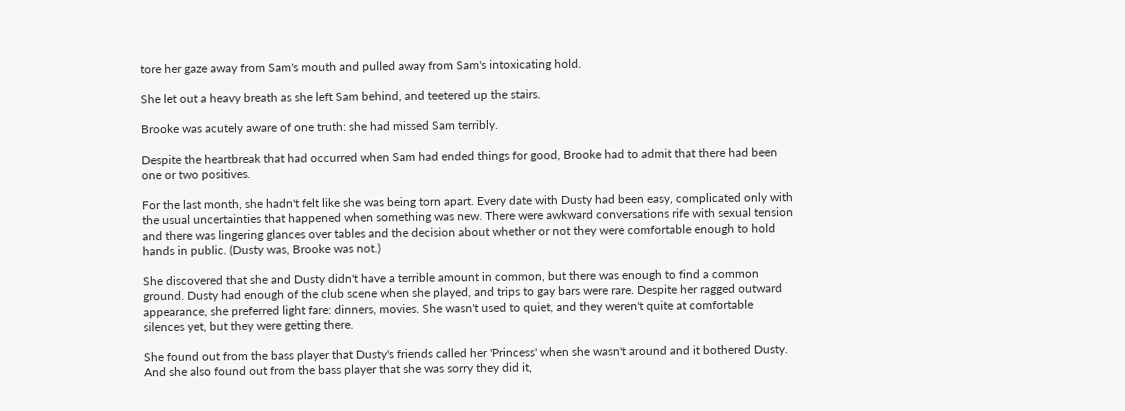tore her gaze away from Sam's mouth and pulled away from Sam's intoxicating hold.

She let out a heavy breath as she left Sam behind, and teetered up the stairs.

Brooke was acutely aware of one truth: she had missed Sam terribly.

Despite the heartbreak that had occurred when Sam had ended things for good, Brooke had to admit that there had been one or two positives.

For the last month, she hadn't felt like she was being torn apart. Every date with Dusty had been easy, complicated only with the usual uncertainties that happened when something was new. There were awkward conversations rife with sexual tension and there was lingering glances over tables and the decision about whether or not they were comfortable enough to hold hands in public. (Dusty was, Brooke was not.)

She discovered that she and Dusty didn't have a terrible amount in common, but there was enough to find a common ground. Dusty had enough of the club scene when she played, and trips to gay bars were rare. Despite her ragged outward appearance, she preferred light fare: dinners, movies. She wasn't used to quiet, and they weren't quite at comfortable silences yet, but they were getting there.

She found out from the bass player that Dusty's friends called her 'Princess' when she wasn't around and it bothered Dusty. And she also found out from the bass player that she was sorry they did it,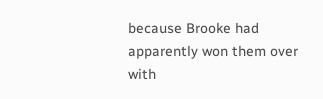because Brooke had apparently won them over with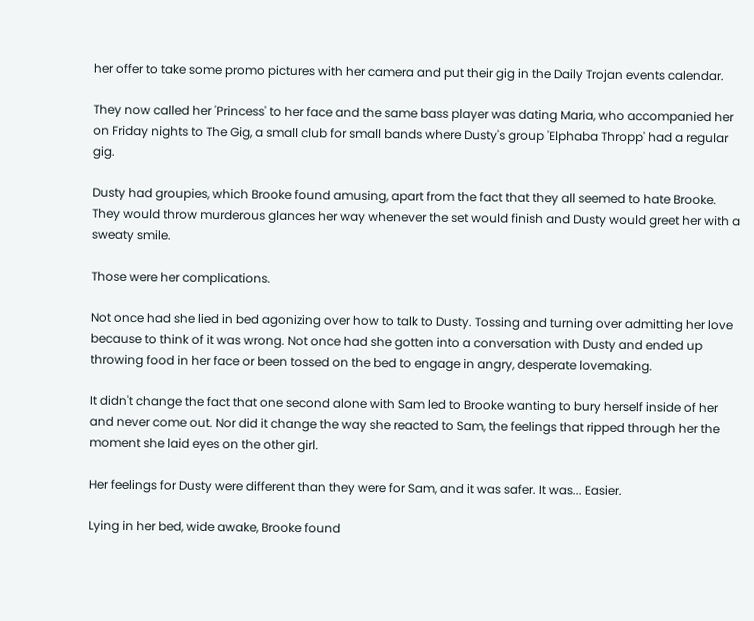her offer to take some promo pictures with her camera and put their gig in the Daily Trojan events calendar.

They now called her 'Princess' to her face and the same bass player was dating Maria, who accompanied her on Friday nights to The Gig, a small club for small bands where Dusty's group 'Elphaba Thropp' had a regular gig.

Dusty had groupies, which Brooke found amusing, apart from the fact that they all seemed to hate Brooke. They would throw murderous glances her way whenever the set would finish and Dusty would greet her with a sweaty smile.

Those were her complications.

Not once had she lied in bed agonizing over how to talk to Dusty. Tossing and turning over admitting her love because to think of it was wrong. Not once had she gotten into a conversation with Dusty and ended up throwing food in her face or been tossed on the bed to engage in angry, desperate lovemaking.

It didn't change the fact that one second alone with Sam led to Brooke wanting to bury herself inside of her and never come out. Nor did it change the way she reacted to Sam, the feelings that ripped through her the moment she laid eyes on the other girl.

Her feelings for Dusty were different than they were for Sam, and it was safer. It was... Easier.

Lying in her bed, wide awake, Brooke found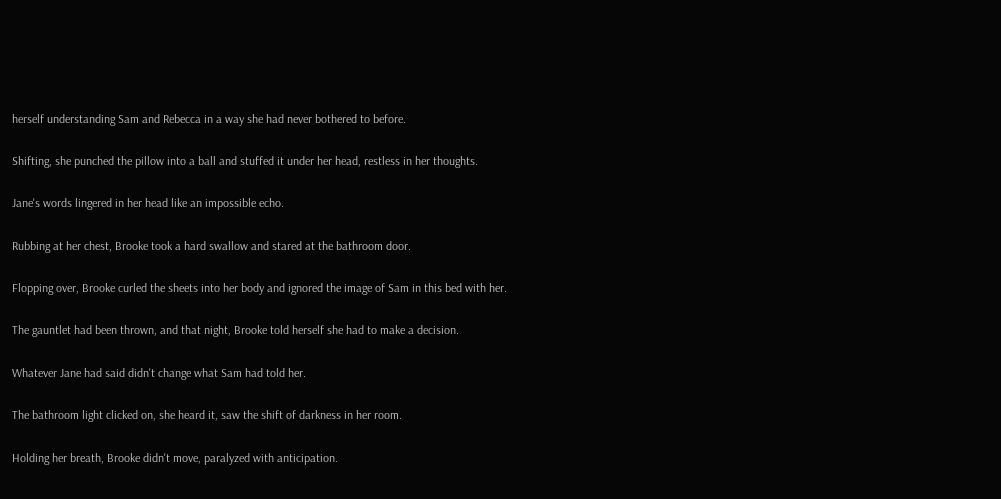herself understanding Sam and Rebecca in a way she had never bothered to before.

Shifting, she punched the pillow into a ball and stuffed it under her head, restless in her thoughts.

Jane's words lingered in her head like an impossible echo.

Rubbing at her chest, Brooke took a hard swallow and stared at the bathroom door.

Flopping over, Brooke curled the sheets into her body and ignored the image of Sam in this bed with her.

The gauntlet had been thrown, and that night, Brooke told herself she had to make a decision.

Whatever Jane had said didn't change what Sam had told her.

The bathroom light clicked on, she heard it, saw the shift of darkness in her room.

Holding her breath, Brooke didn't move, paralyzed with anticipation.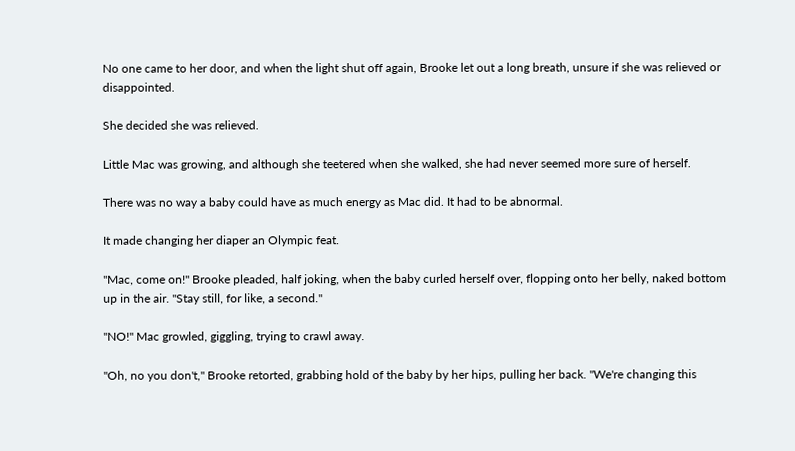No one came to her door, and when the light shut off again, Brooke let out a long breath, unsure if she was relieved or disappointed.

She decided she was relieved.

Little Mac was growing, and although she teetered when she walked, she had never seemed more sure of herself.

There was no way a baby could have as much energy as Mac did. It had to be abnormal.

It made changing her diaper an Olympic feat.

"Mac, come on!" Brooke pleaded, half joking, when the baby curled herself over, flopping onto her belly, naked bottom up in the air. "Stay still, for like, a second."

"NO!" Mac growled, giggling, trying to crawl away.

"Oh, no you don't," Brooke retorted, grabbing hold of the baby by her hips, pulling her back. "We're changing this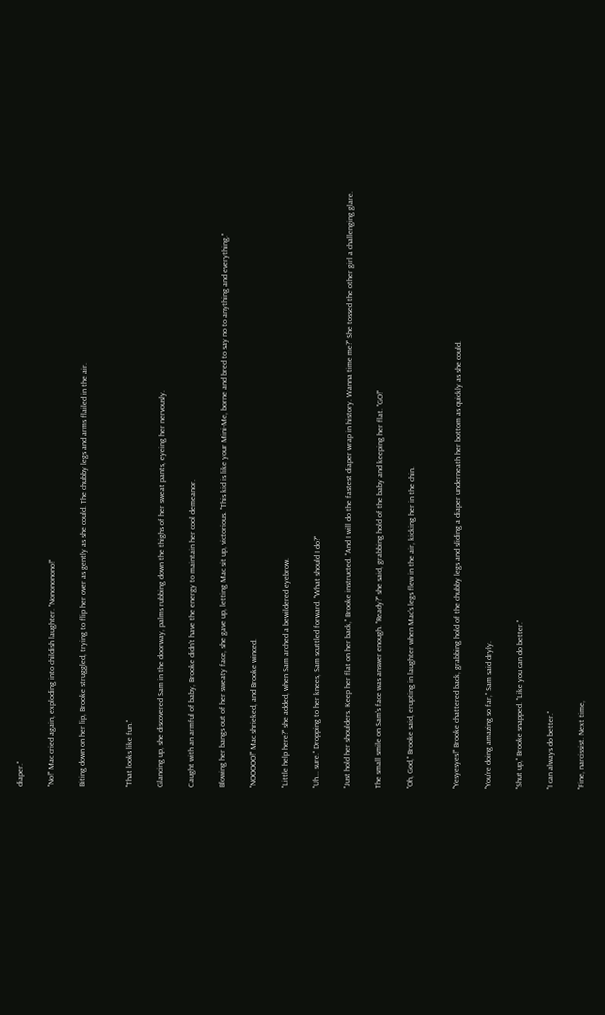diaper."

"No!" Mac cried again, exploding into childish laughter. "Nonononono!"

Biting down on her lip, Brooke struggled, trying to flip her over as gently as she could. The chubby legs and arms flailed in the air.


"That looks like fun."

Glancing up, she discovered Sam in the doorway, palms rubbing down the thighs of her sweat pants, eyeing her nervously.

Caught with an armful of baby, Brooke didn't have the energy to maintain her cool demeanor.

Blowing her bangs out of her sweaty face, she gave up, letting Mac sit up, victorious. "This kid is like your Mini-Me, borne and bred to say no to anything and everything."

"NOOOOO!" Mac shrieked, and Brooke winced.

"Little help here?" she added, when Sam arched a bewildered eyebrow.

"Uh... sure." Dropping to her knees, Sam scuttled forward. "What should I do?"

"Just hold her shoulders. Keep her flat on her back," Brooke instructed. "And I will do the fastest diaper wrap in history. Wanna time me?" She tossed the other girl a challenging glare.

The small smile on Sam's face was answer enough. "Ready?" she said, grabbing hold of the baby and keeping her flat. "GO!"

"Oh, God," Brooke said, erupting in laughter when Mac's legs flew in the air, kicking her in the chin.


"Yesyesyes!" Brooke chattered back, grabbing hold of the chubby legs and sliding a diaper underneath her bottom as quickly as she could.

"You're doing amazing so far," Sam said dryly.

"Shut up," Brooke snapped. "Like you can do better."

"I can always do better."

"Fine, narcissist. Next time,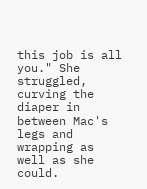this job is all you." She struggled, curving the diaper in between Mac's legs and wrapping as well as she could.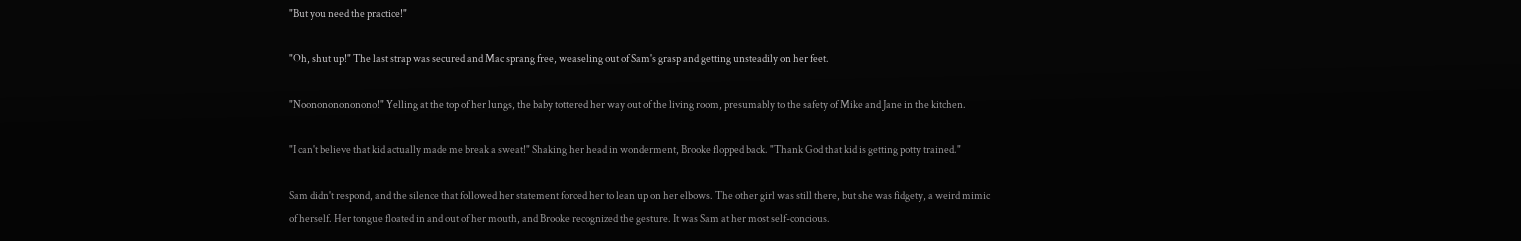"But you need the practice!"

"Oh, shut up!" The last strap was secured and Mac sprang free, weaseling out of Sam's grasp and getting unsteadily on her feet.

"Noonononononono!" Yelling at the top of her lungs, the baby tottered her way out of the living room, presumably to the safety of Mike and Jane in the kitchen.

"I can't believe that kid actually made me break a sweat!" Shaking her head in wonderment, Brooke flopped back. "Thank God that kid is getting potty trained."

Sam didn't respond, and the silence that followed her statement forced her to lean up on her elbows. The other girl was still there, but she was fidgety, a weird mimic of herself. Her tongue floated in and out of her mouth, and Brooke recognized the gesture. It was Sam at her most self-concious.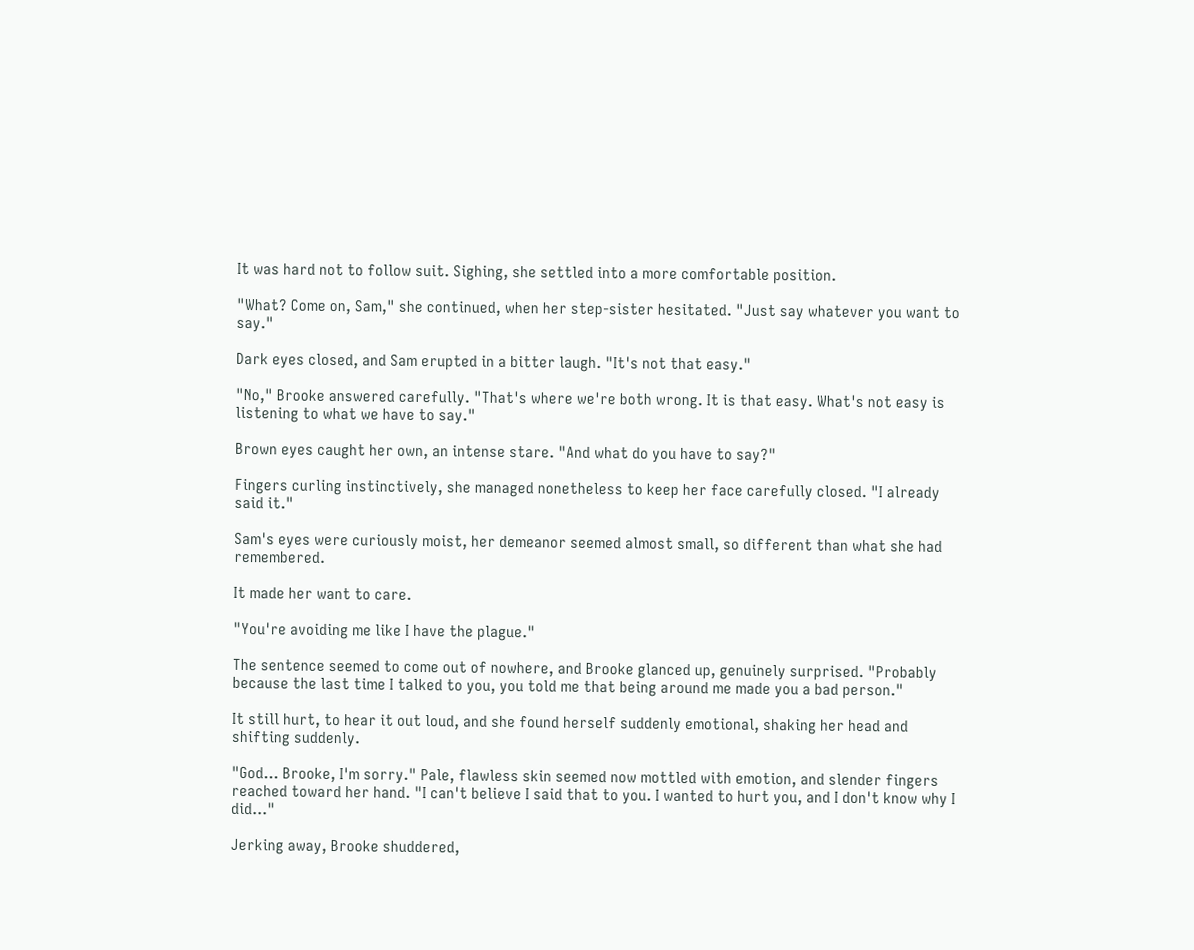It was hard not to follow suit. Sighing, she settled into a more comfortable position.

"What? Come on, Sam," she continued, when her step-sister hesitated. "Just say whatever you want to say."

Dark eyes closed, and Sam erupted in a bitter laugh. "It's not that easy."

"No," Brooke answered carefully. "That's where we're both wrong. It is that easy. What's not easy is listening to what we have to say."

Brown eyes caught her own, an intense stare. "And what do you have to say?"

Fingers curling instinctively, she managed nonetheless to keep her face carefully closed. "I already said it."

Sam's eyes were curiously moist, her demeanor seemed almost small, so different than what she had remembered.

It made her want to care.

"You're avoiding me like I have the plague."

The sentence seemed to come out of nowhere, and Brooke glanced up, genuinely surprised. "Probably because the last time I talked to you, you told me that being around me made you a bad person."

It still hurt, to hear it out loud, and she found herself suddenly emotional, shaking her head and shifting suddenly.

"God... Brooke, I'm sorry." Pale, flawless skin seemed now mottled with emotion, and slender fingers reached toward her hand. "I can't believe I said that to you. I wanted to hurt you, and I don't know why I did..."

Jerking away, Brooke shuddered,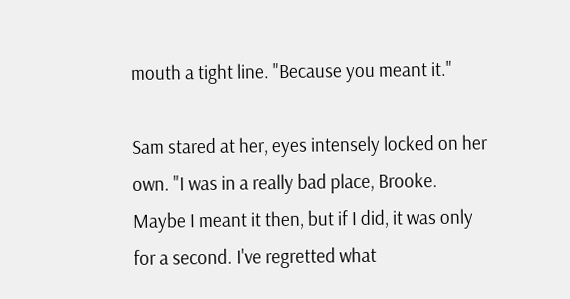mouth a tight line. "Because you meant it."

Sam stared at her, eyes intensely locked on her own. "I was in a really bad place, Brooke. Maybe I meant it then, but if I did, it was only for a second. I've regretted what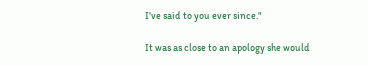I've said to you ever since."

It was as close to an apology she would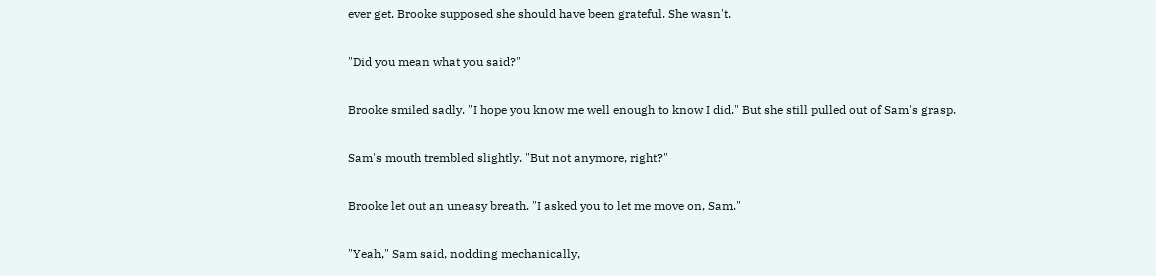ever get. Brooke supposed she should have been grateful. She wasn't.

"Did you mean what you said?"

Brooke smiled sadly. "I hope you know me well enough to know I did." But she still pulled out of Sam's grasp.

Sam's mouth trembled slightly. "But not anymore, right?"

Brooke let out an uneasy breath. "I asked you to let me move on, Sam."

"Yeah," Sam said, nodding mechanically,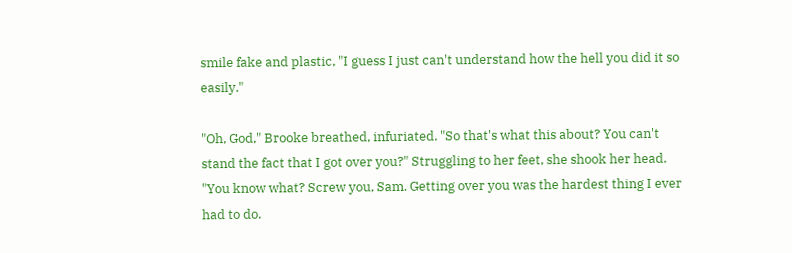smile fake and plastic, "I guess I just can't understand how the hell you did it so easily."

"Oh, God," Brooke breathed, infuriated. "So that's what this about? You can't stand the fact that I got over you?" Struggling to her feet, she shook her head. "You know what? Screw you, Sam. Getting over you was the hardest thing I ever had to do.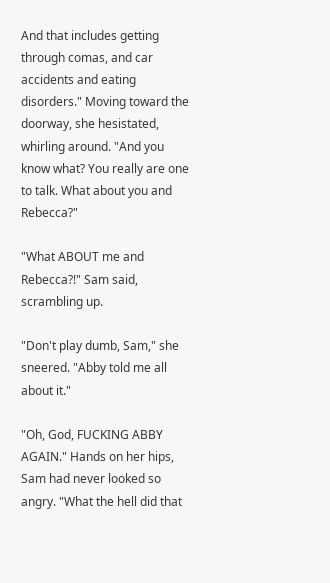And that includes getting through comas, and car accidents and eating disorders." Moving toward the doorway, she hesistated, whirling around. "And you know what? You really are one to talk. What about you and Rebecca?"

"What ABOUT me and Rebecca?!" Sam said, scrambling up.

"Don't play dumb, Sam," she sneered. "Abby told me all about it."

"Oh, God, FUCKING ABBY AGAIN." Hands on her hips, Sam had never looked so angry. "What the hell did that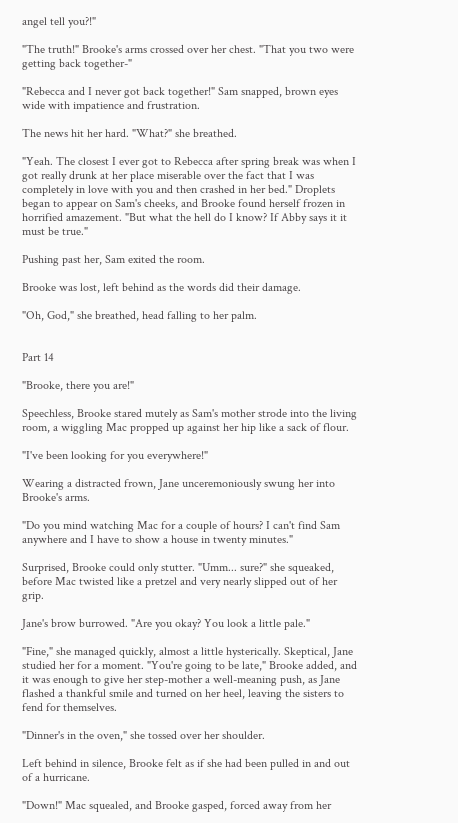angel tell you?!"

"The truth!" Brooke's arms crossed over her chest. "That you two were getting back together-"

"Rebecca and I never got back together!" Sam snapped, brown eyes wide with impatience and frustration.

The news hit her hard. "What?" she breathed.

"Yeah. The closest I ever got to Rebecca after spring break was when I got really drunk at her place miserable over the fact that I was completely in love with you and then crashed in her bed." Droplets began to appear on Sam's cheeks, and Brooke found herself frozen in horrified amazement. "But what the hell do I know? If Abby says it it must be true."

Pushing past her, Sam exited the room.

Brooke was lost, left behind as the words did their damage.

"Oh, God," she breathed, head falling to her palm.


Part 14

"Brooke, there you are!"

Speechless, Brooke stared mutely as Sam's mother strode into the living room, a wiggling Mac propped up against her hip like a sack of flour.

"I've been looking for you everywhere!"

Wearing a distracted frown, Jane unceremoniously swung her into Brooke's arms.

"Do you mind watching Mac for a couple of hours? I can't find Sam anywhere and I have to show a house in twenty minutes."

Surprised, Brooke could only stutter. "Umm... sure?" she squeaked, before Mac twisted like a pretzel and very nearly slipped out of her grip.

Jane's brow burrowed. "Are you okay? You look a little pale."

"Fine," she managed quickly, almost a little hysterically. Skeptical, Jane studied her for a moment. "You're going to be late," Brooke added, and it was enough to give her step-mother a well-meaning push, as Jane flashed a thankful smile and turned on her heel, leaving the sisters to fend for themselves.

"Dinner's in the oven," she tossed over her shoulder.

Left behind in silence, Brooke felt as if she had been pulled in and out of a hurricane.

"Down!" Mac squealed, and Brooke gasped, forced away from her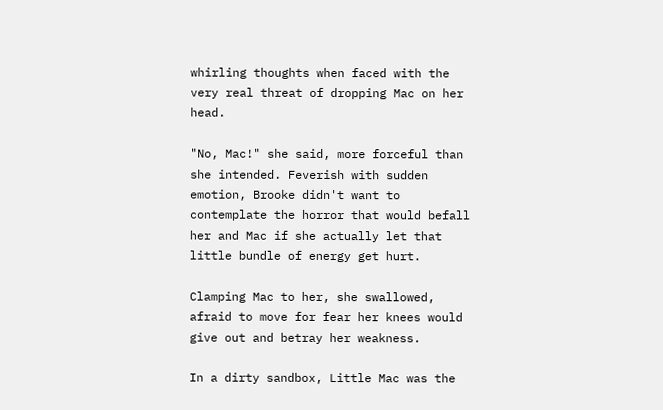whirling thoughts when faced with the very real threat of dropping Mac on her head.

"No, Mac!" she said, more forceful than she intended. Feverish with sudden emotion, Brooke didn't want to contemplate the horror that would befall her and Mac if she actually let that little bundle of energy get hurt.

Clamping Mac to her, she swallowed, afraid to move for fear her knees would give out and betray her weakness.

In a dirty sandbox, Little Mac was the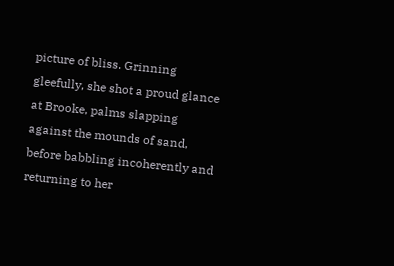picture of bliss. Grinning gleefully, she shot a proud glance at Brooke, palms slapping against the mounds of sand, before babbling incoherently and returning to her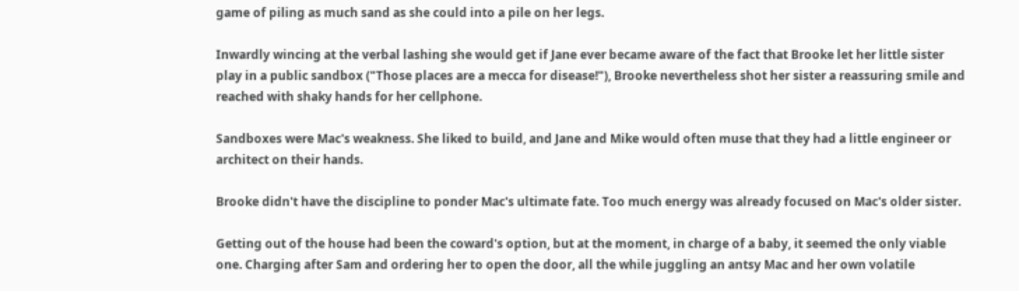game of piling as much sand as she could into a pile on her legs.

Inwardly wincing at the verbal lashing she would get if Jane ever became aware of the fact that Brooke let her little sister play in a public sandbox ("Those places are a mecca for disease!"), Brooke nevertheless shot her sister a reassuring smile and reached with shaky hands for her cellphone.

Sandboxes were Mac's weakness. She liked to build, and Jane and Mike would often muse that they had a little engineer or architect on their hands.

Brooke didn't have the discipline to ponder Mac's ultimate fate. Too much energy was already focused on Mac's older sister.

Getting out of the house had been the coward's option, but at the moment, in charge of a baby, it seemed the only viable one. Charging after Sam and ordering her to open the door, all the while juggling an antsy Mac and her own volatile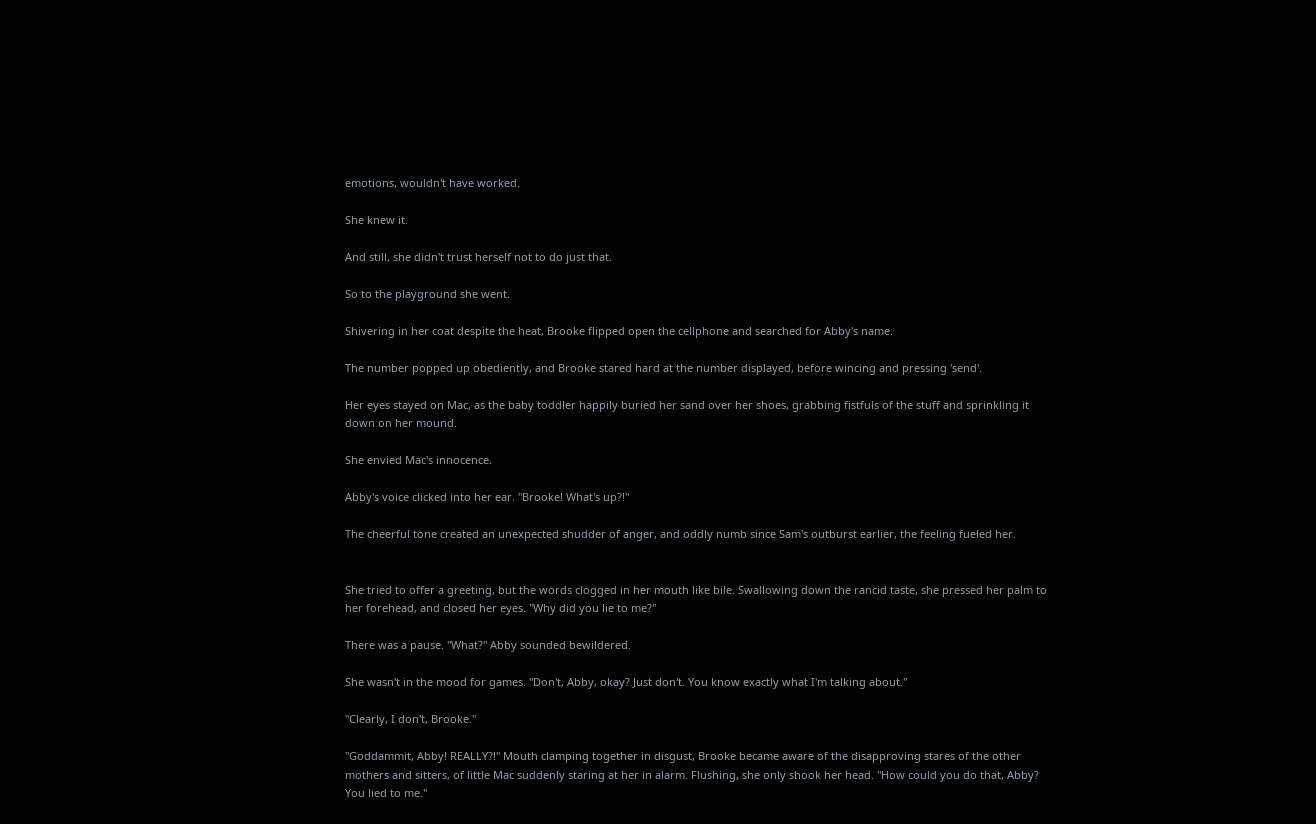emotions, wouldn't have worked.

She knew it.

And still, she didn't trust herself not to do just that.

So to the playground she went.

Shivering in her coat despite the heat, Brooke flipped open the cellphone and searched for Abby's name.

The number popped up obediently, and Brooke stared hard at the number displayed, before wincing and pressing 'send'.

Her eyes stayed on Mac, as the baby toddler happily buried her sand over her shoes, grabbing fistfuls of the stuff and sprinkling it down on her mound.

She envied Mac's innocence.

Abby's voice clicked into her ear. "Brooke! What's up?!"

The cheerful tone created an unexpected shudder of anger, and oddly numb since Sam's outburst earlier, the feeling fueled her.


She tried to offer a greeting, but the words clogged in her mouth like bile. Swallowing down the rancid taste, she pressed her palm to her forehead, and closed her eyes. "Why did you lie to me?"

There was a pause. "What?" Abby sounded bewildered.

She wasn't in the mood for games. "Don't, Abby, okay? Just don't. You know exactly what I'm talking about."

"Clearly, I don't, Brooke."

"Goddammit, Abby! REALLY?!" Mouth clamping together in disgust, Brooke became aware of the disapproving stares of the other mothers and sitters, of little Mac suddenly staring at her in alarm. Flushing, she only shook her head. "How could you do that, Abby? You lied to me."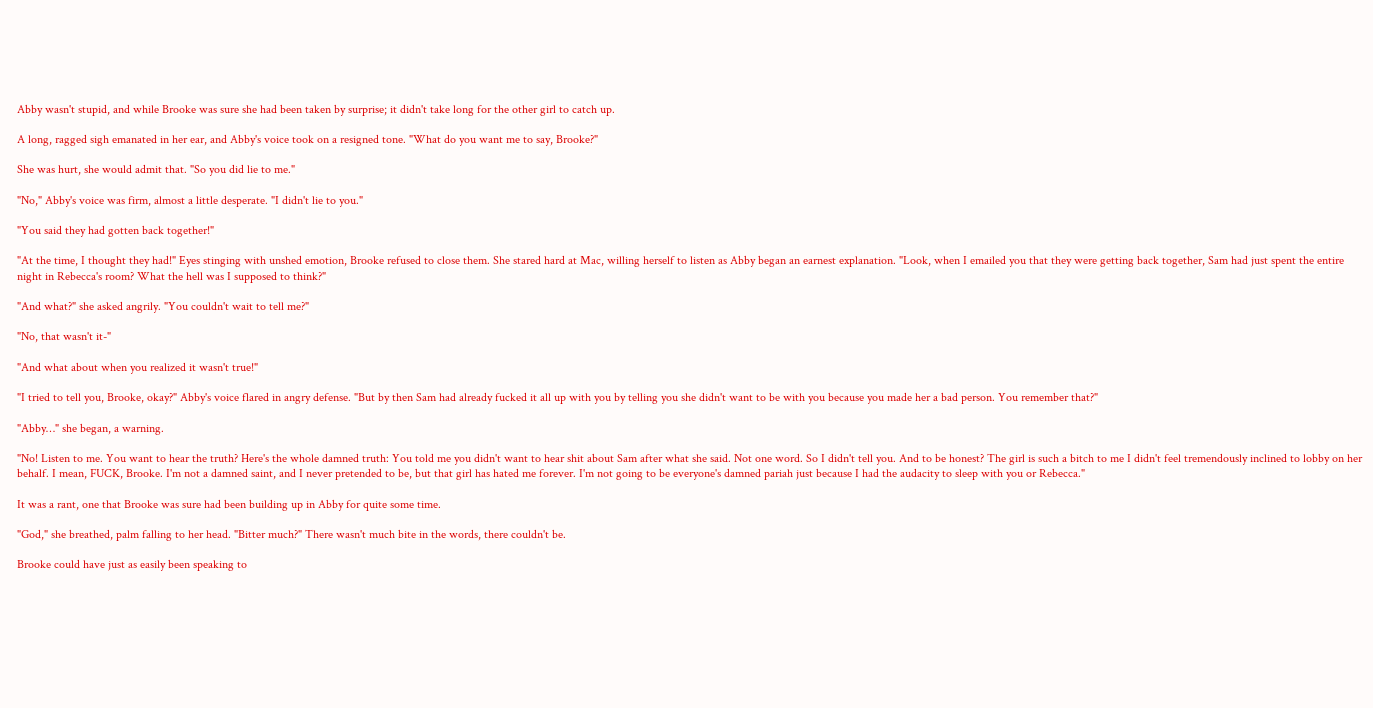Abby wasn't stupid, and while Brooke was sure she had been taken by surprise; it didn't take long for the other girl to catch up.

A long, ragged sigh emanated in her ear, and Abby's voice took on a resigned tone. "What do you want me to say, Brooke?"

She was hurt, she would admit that. "So you did lie to me."

"No," Abby's voice was firm, almost a little desperate. "I didn't lie to you."

"You said they had gotten back together!"

"At the time, I thought they had!" Eyes stinging with unshed emotion, Brooke refused to close them. She stared hard at Mac, willing herself to listen as Abby began an earnest explanation. "Look, when I emailed you that they were getting back together, Sam had just spent the entire night in Rebecca's room? What the hell was I supposed to think?"

"And what?" she asked angrily. "You couldn't wait to tell me?"

"No, that wasn't it-"

"And what about when you realized it wasn't true!"

"I tried to tell you, Brooke, okay?" Abby's voice flared in angry defense. "But by then Sam had already fucked it all up with you by telling you she didn't want to be with you because you made her a bad person. You remember that?"

"Abby…" she began, a warning.

"No! Listen to me. You want to hear the truth? Here's the whole damned truth: You told me you didn't want to hear shit about Sam after what she said. Not one word. So I didn't tell you. And to be honest? The girl is such a bitch to me I didn't feel tremendously inclined to lobby on her behalf. I mean, FUCK, Brooke. I'm not a damned saint, and I never pretended to be, but that girl has hated me forever. I'm not going to be everyone's damned pariah just because I had the audacity to sleep with you or Rebecca."

It was a rant, one that Brooke was sure had been building up in Abby for quite some time.

"God," she breathed, palm falling to her head. "Bitter much?" There wasn't much bite in the words, there couldn't be.

Brooke could have just as easily been speaking to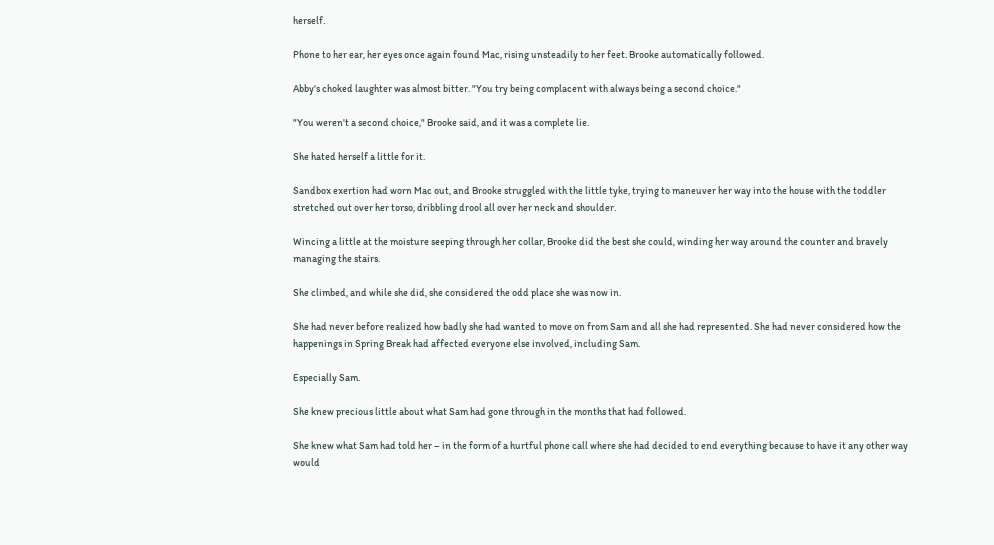herself.

Phone to her ear, her eyes once again found Mac, rising unsteadily to her feet. Brooke automatically followed.

Abby's choked laughter was almost bitter. "You try being complacent with always being a second choice."

"You weren't a second choice," Brooke said, and it was a complete lie.

She hated herself a little for it.

Sandbox exertion had worn Mac out, and Brooke struggled with the little tyke, trying to maneuver her way into the house with the toddler stretched out over her torso, dribbling drool all over her neck and shoulder.

Wincing a little at the moisture seeping through her collar, Brooke did the best she could, winding her way around the counter and bravely managing the stairs.

She climbed, and while she did, she considered the odd place she was now in.

She had never before realized how badly she had wanted to move on from Sam and all she had represented. She had never considered how the happenings in Spring Break had affected everyone else involved, including Sam.

Especially Sam.

She knew precious little about what Sam had gone through in the months that had followed.

She knew what Sam had told her – in the form of a hurtful phone call where she had decided to end everything because to have it any other way would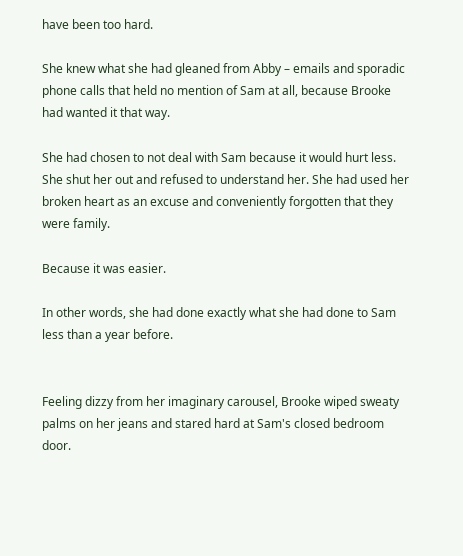have been too hard.

She knew what she had gleaned from Abby – emails and sporadic phone calls that held no mention of Sam at all, because Brooke had wanted it that way.

She had chosen to not deal with Sam because it would hurt less. She shut her out and refused to understand her. She had used her broken heart as an excuse and conveniently forgotten that they were family.

Because it was easier.

In other words, she had done exactly what she had done to Sam less than a year before.


Feeling dizzy from her imaginary carousel, Brooke wiped sweaty palms on her jeans and stared hard at Sam's closed bedroom door.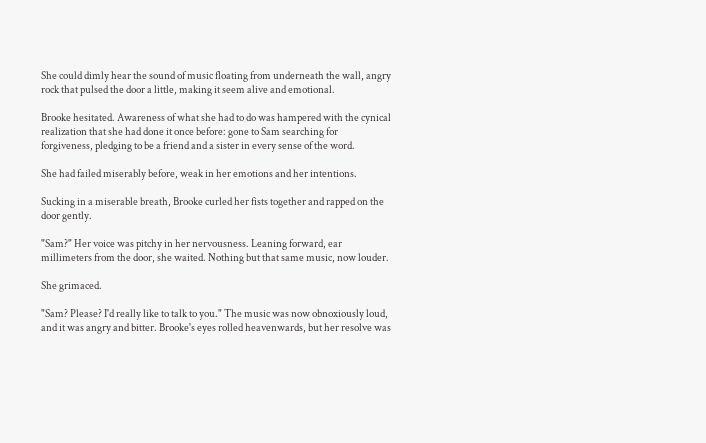She could dimly hear the sound of music floating from underneath the wall, angry rock that pulsed the door a little, making it seem alive and emotional.

Brooke hesitated. Awareness of what she had to do was hampered with the cynical realization that she had done it once before: gone to Sam searching for forgiveness, pledging to be a friend and a sister in every sense of the word.

She had failed miserably before, weak in her emotions and her intentions.

Sucking in a miserable breath, Brooke curled her fists together and rapped on the door gently.

"Sam?" Her voice was pitchy in her nervousness. Leaning forward, ear millimeters from the door, she waited. Nothing but that same music, now louder.

She grimaced.

"Sam? Please? I'd really like to talk to you." The music was now obnoxiously loud, and it was angry and bitter. Brooke's eyes rolled heavenwards, but her resolve was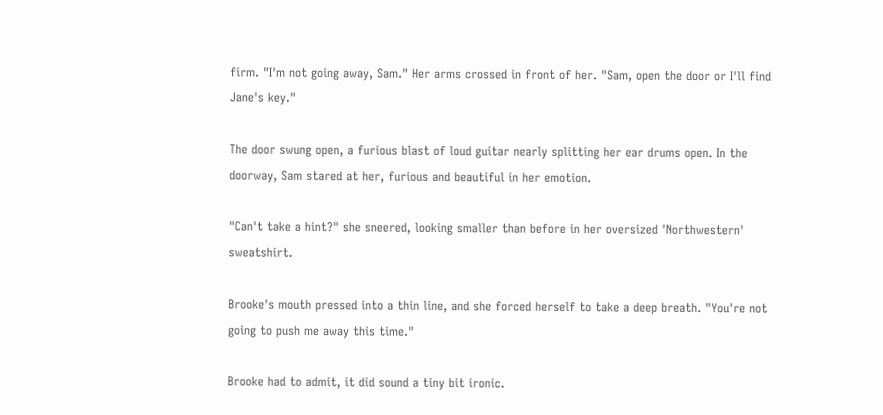firm. "I'm not going away, Sam." Her arms crossed in front of her. "Sam, open the door or I'll find Jane's key."

The door swung open, a furious blast of loud guitar nearly splitting her ear drums open. In the doorway, Sam stared at her, furious and beautiful in her emotion.

"Can't take a hint?" she sneered, looking smaller than before in her oversized 'Northwestern' sweatshirt.

Brooke's mouth pressed into a thin line, and she forced herself to take a deep breath. "You're not going to push me away this time."

Brooke had to admit, it did sound a tiny bit ironic.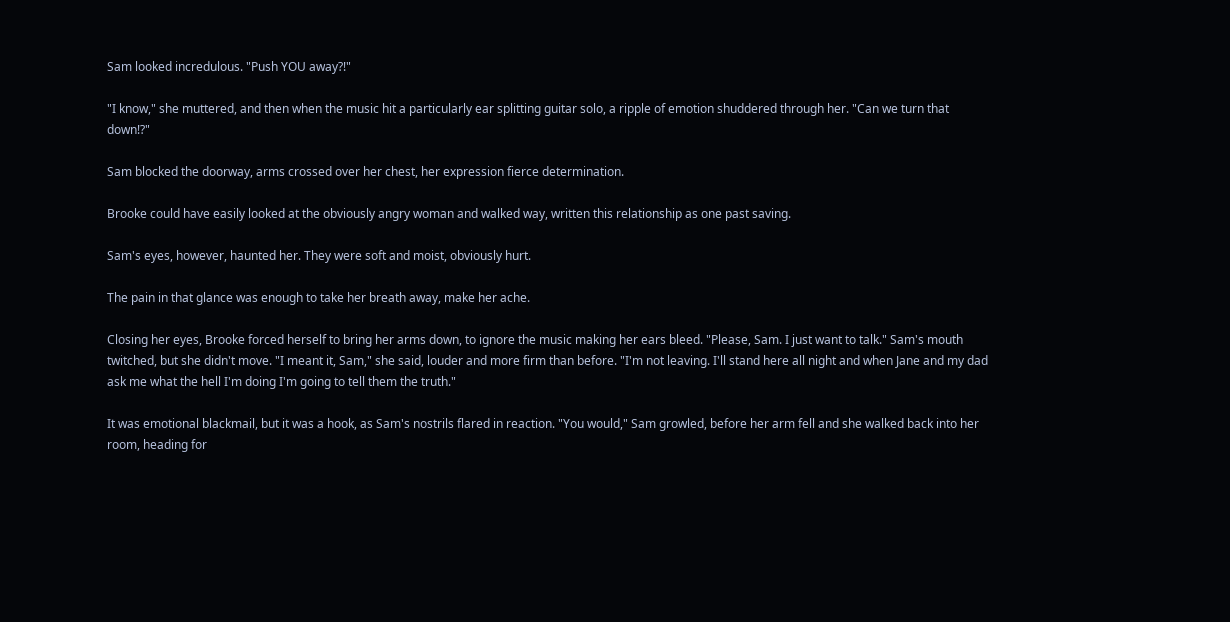Sam looked incredulous. "Push YOU away?!"

"I know," she muttered, and then when the music hit a particularly ear splitting guitar solo, a ripple of emotion shuddered through her. "Can we turn that down!?"

Sam blocked the doorway, arms crossed over her chest, her expression fierce determination.

Brooke could have easily looked at the obviously angry woman and walked way, written this relationship as one past saving.

Sam's eyes, however, haunted her. They were soft and moist, obviously hurt.

The pain in that glance was enough to take her breath away, make her ache.

Closing her eyes, Brooke forced herself to bring her arms down, to ignore the music making her ears bleed. "Please, Sam. I just want to talk." Sam's mouth twitched, but she didn't move. "I meant it, Sam," she said, louder and more firm than before. "I'm not leaving. I'll stand here all night and when Jane and my dad ask me what the hell I'm doing I'm going to tell them the truth."

It was emotional blackmail, but it was a hook, as Sam's nostrils flared in reaction. "You would," Sam growled, before her arm fell and she walked back into her room, heading for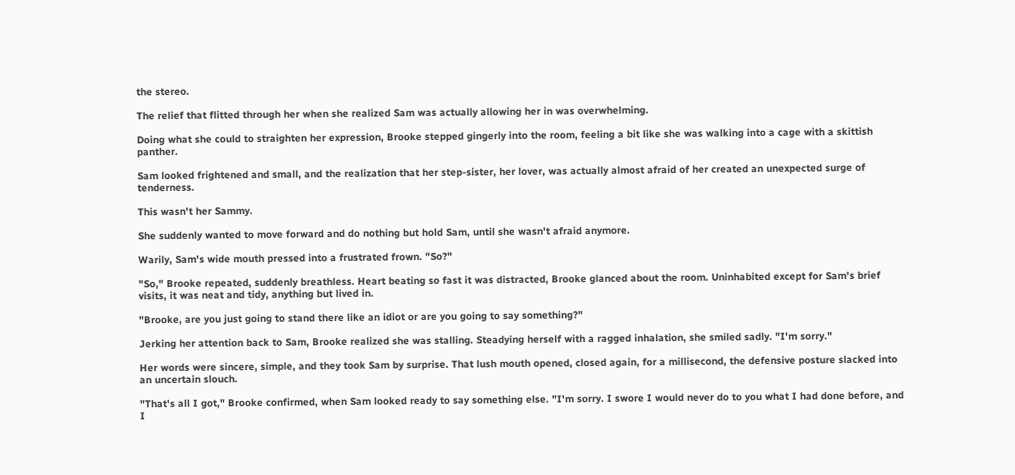the stereo.

The relief that flitted through her when she realized Sam was actually allowing her in was overwhelming.

Doing what she could to straighten her expression, Brooke stepped gingerly into the room, feeling a bit like she was walking into a cage with a skittish panther.

Sam looked frightened and small, and the realization that her step-sister, her lover, was actually almost afraid of her created an unexpected surge of tenderness.

This wasn't her Sammy.

She suddenly wanted to move forward and do nothing but hold Sam, until she wasn't afraid anymore.

Warily, Sam's wide mouth pressed into a frustrated frown. "So?"

"So," Brooke repeated, suddenly breathless. Heart beating so fast it was distracted, Brooke glanced about the room. Uninhabited except for Sam's brief visits, it was neat and tidy, anything but lived in.

"Brooke, are you just going to stand there like an idiot or are you going to say something?"

Jerking her attention back to Sam, Brooke realized she was stalling. Steadying herself with a ragged inhalation, she smiled sadly. "I'm sorry."

Her words were sincere, simple, and they took Sam by surprise. That lush mouth opened, closed again, for a millisecond, the defensive posture slacked into an uncertain slouch.

"That's all I got," Brooke confirmed, when Sam looked ready to say something else. "I'm sorry. I swore I would never do to you what I had done before, and I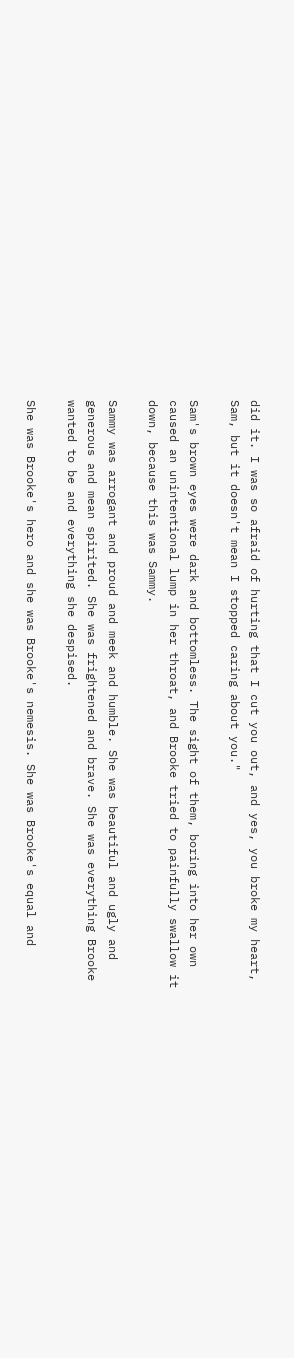did it. I was so afraid of hurting that I cut you out, and yes, you broke my heart, Sam, but it doesn't mean I stopped caring about you."

Sam's brown eyes were dark and bottomless. The sight of them, boring into her own caused an unintentional lump in her throat, and Brooke tried to painfully swallow it down, because this was Sammy.

Sammy was arrogant and proud and meek and humble. She was beautiful and ugly and generous and mean spirited. She was frightened and brave. She was everything Brooke wanted to be and everything she despised.

She was Brooke's hero and she was Brooke's nemesis. She was Brooke's equal and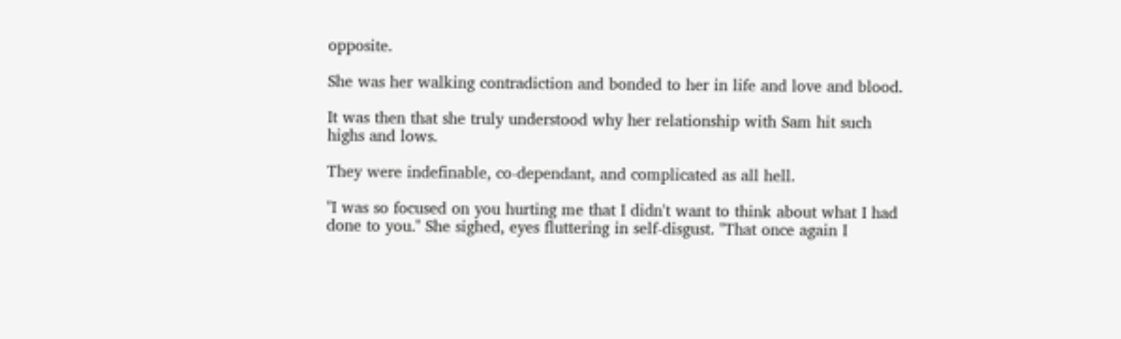opposite.

She was her walking contradiction and bonded to her in life and love and blood.

It was then that she truly understood why her relationship with Sam hit such highs and lows.

They were indefinable, co-dependant, and complicated as all hell.

"I was so focused on you hurting me that I didn't want to think about what I had done to you." She sighed, eyes fluttering in self-disgust. "That once again I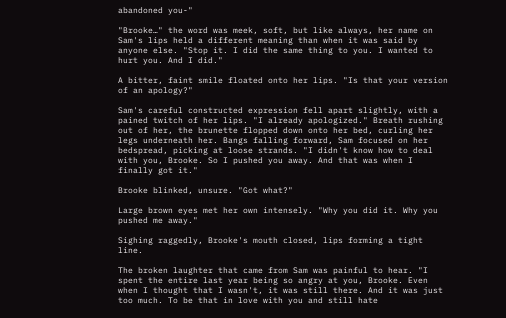abandoned you-"

"Brooke…" the word was meek, soft, but like always, her name on Sam's lips held a different meaning than when it was said by anyone else. "Stop it. I did the same thing to you. I wanted to hurt you. And I did."

A bitter, faint smile floated onto her lips. "Is that your version of an apology?"

Sam's careful constructed expression fell apart slightly, with a pained twitch of her lips. "I already apologized." Breath rushing out of her, the brunette flopped down onto her bed, curling her legs underneath her. Bangs falling forward, Sam focused on her bedspread, picking at loose strands. "I didn't know how to deal with you, Brooke. So I pushed you away. And that was when I finally got it."

Brooke blinked, unsure. "Got what?"

Large brown eyes met her own intensely. "Why you did it. Why you pushed me away."

Sighing raggedly, Brooke's mouth closed, lips forming a tight line.

The broken laughter that came from Sam was painful to hear. "I spent the entire last year being so angry at you, Brooke. Even when I thought that I wasn't, it was still there. And it was just too much. To be that in love with you and still hate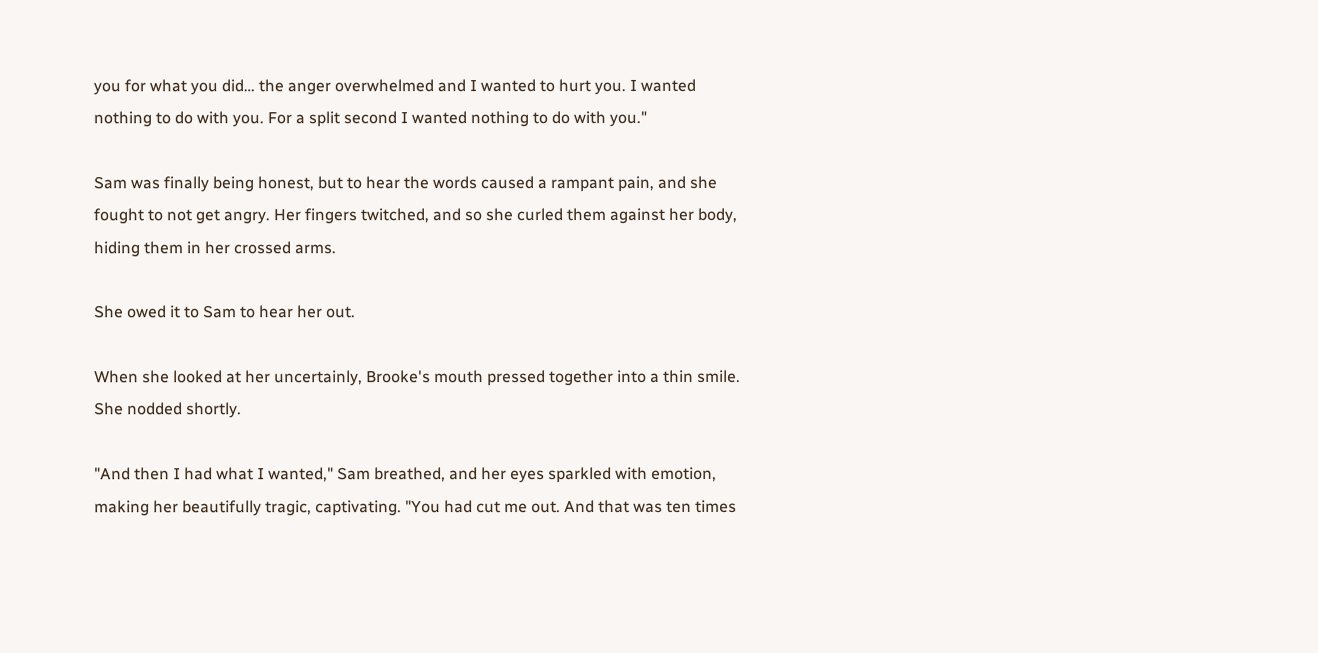you for what you did… the anger overwhelmed and I wanted to hurt you. I wanted nothing to do with you. For a split second I wanted nothing to do with you."

Sam was finally being honest, but to hear the words caused a rampant pain, and she fought to not get angry. Her fingers twitched, and so she curled them against her body, hiding them in her crossed arms.

She owed it to Sam to hear her out.

When she looked at her uncertainly, Brooke's mouth pressed together into a thin smile. She nodded shortly.

"And then I had what I wanted," Sam breathed, and her eyes sparkled with emotion, making her beautifully tragic, captivating. "You had cut me out. And that was ten times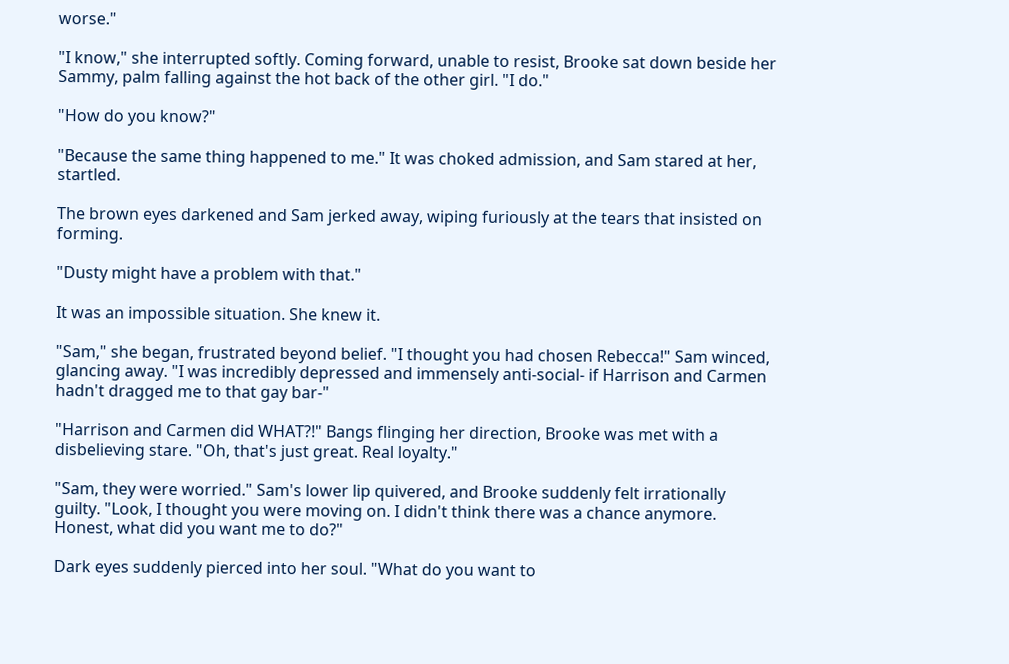worse."

"I know," she interrupted softly. Coming forward, unable to resist, Brooke sat down beside her Sammy, palm falling against the hot back of the other girl. "I do."

"How do you know?"

"Because the same thing happened to me." It was choked admission, and Sam stared at her, startled.

The brown eyes darkened and Sam jerked away, wiping furiously at the tears that insisted on forming.

"Dusty might have a problem with that."

It was an impossible situation. She knew it.

"Sam," she began, frustrated beyond belief. "I thought you had chosen Rebecca!" Sam winced, glancing away. "I was incredibly depressed and immensely anti-social- if Harrison and Carmen hadn't dragged me to that gay bar-"

"Harrison and Carmen did WHAT?!" Bangs flinging her direction, Brooke was met with a disbelieving stare. "Oh, that's just great. Real loyalty."

"Sam, they were worried." Sam's lower lip quivered, and Brooke suddenly felt irrationally guilty. "Look, I thought you were moving on. I didn't think there was a chance anymore. Honest, what did you want me to do?"

Dark eyes suddenly pierced into her soul. "What do you want to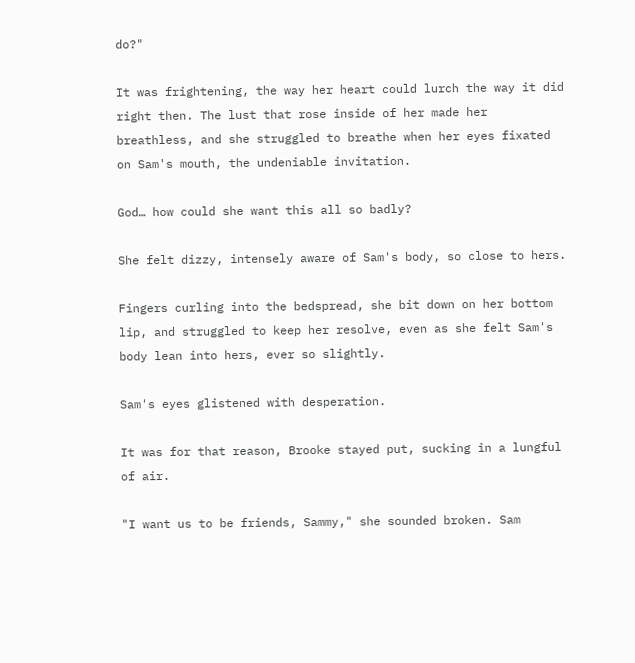do?"

It was frightening, the way her heart could lurch the way it did right then. The lust that rose inside of her made her breathless, and she struggled to breathe when her eyes fixated on Sam's mouth, the undeniable invitation.

God… how could she want this all so badly?

She felt dizzy, intensely aware of Sam's body, so close to hers.

Fingers curling into the bedspread, she bit down on her bottom lip, and struggled to keep her resolve, even as she felt Sam's body lean into hers, ever so slightly.

Sam's eyes glistened with desperation.

It was for that reason, Brooke stayed put, sucking in a lungful of air.

"I want us to be friends, Sammy," she sounded broken. Sam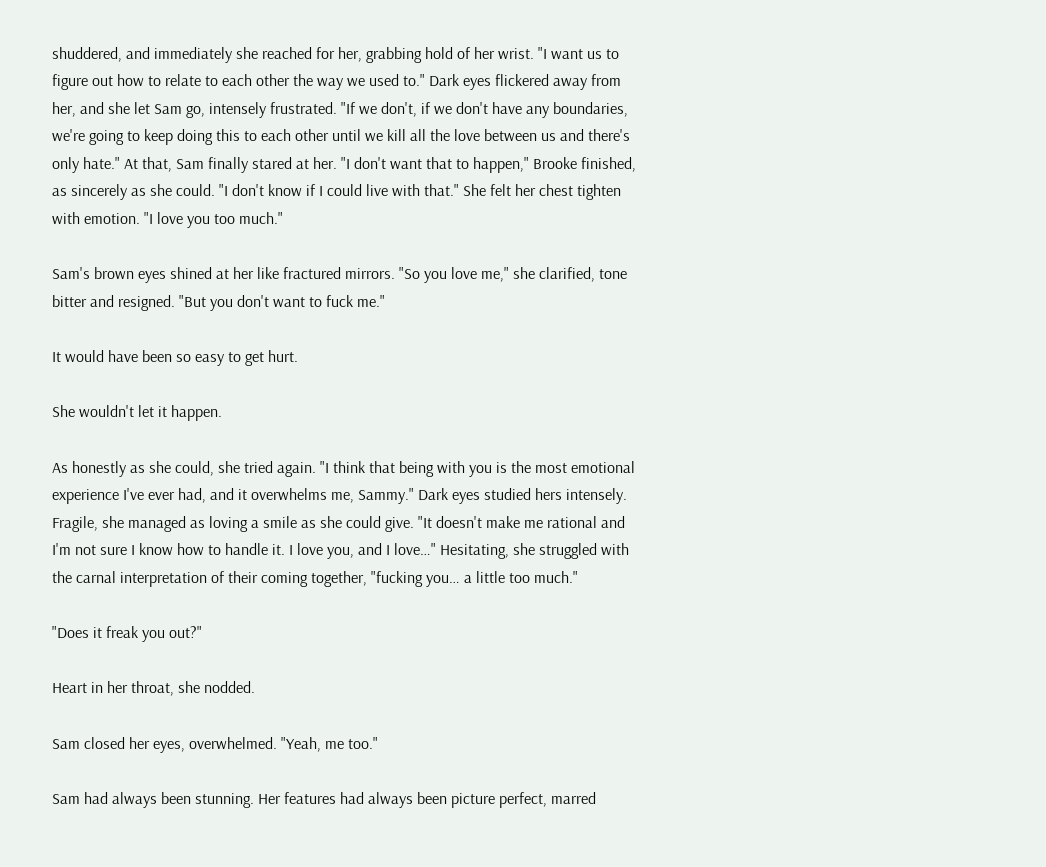shuddered, and immediately she reached for her, grabbing hold of her wrist. "I want us to figure out how to relate to each other the way we used to." Dark eyes flickered away from her, and she let Sam go, intensely frustrated. "If we don't, if we don't have any boundaries, we're going to keep doing this to each other until we kill all the love between us and there's only hate." At that, Sam finally stared at her. "I don't want that to happen," Brooke finished, as sincerely as she could. "I don't know if I could live with that." She felt her chest tighten with emotion. "I love you too much."

Sam's brown eyes shined at her like fractured mirrors. "So you love me," she clarified, tone bitter and resigned. "But you don't want to fuck me."

It would have been so easy to get hurt.

She wouldn't let it happen.

As honestly as she could, she tried again. "I think that being with you is the most emotional experience I've ever had, and it overwhelms me, Sammy." Dark eyes studied hers intensely. Fragile, she managed as loving a smile as she could give. "It doesn't make me rational and I'm not sure I know how to handle it. I love you, and I love…" Hesitating, she struggled with the carnal interpretation of their coming together, "fucking you… a little too much."

"Does it freak you out?"

Heart in her throat, she nodded.

Sam closed her eyes, overwhelmed. "Yeah, me too."

Sam had always been stunning. Her features had always been picture perfect, marred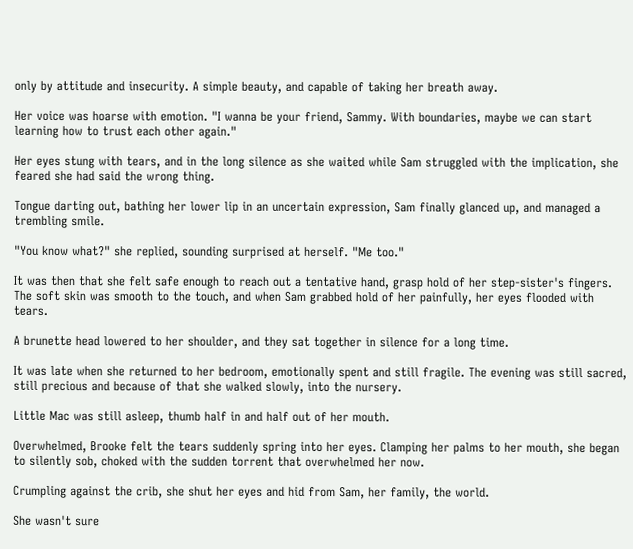only by attitude and insecurity. A simple beauty, and capable of taking her breath away.

Her voice was hoarse with emotion. "I wanna be your friend, Sammy. With boundaries, maybe we can start learning how to trust each other again."

Her eyes stung with tears, and in the long silence as she waited while Sam struggled with the implication, she feared she had said the wrong thing.

Tongue darting out, bathing her lower lip in an uncertain expression, Sam finally glanced up, and managed a trembling smile.

"You know what?" she replied, sounding surprised at herself. "Me too."

It was then that she felt safe enough to reach out a tentative hand, grasp hold of her step-sister's fingers. The soft skin was smooth to the touch, and when Sam grabbed hold of her painfully, her eyes flooded with tears.

A brunette head lowered to her shoulder, and they sat together in silence for a long time.

It was late when she returned to her bedroom, emotionally spent and still fragile. The evening was still sacred, still precious and because of that she walked slowly, into the nursery.

Little Mac was still asleep, thumb half in and half out of her mouth.

Overwhelmed, Brooke felt the tears suddenly spring into her eyes. Clamping her palms to her mouth, she began to silently sob, choked with the sudden torrent that overwhelmed her now.

Crumpling against the crib, she shut her eyes and hid from Sam, her family, the world.

She wasn't sure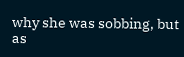why she was sobbing, but as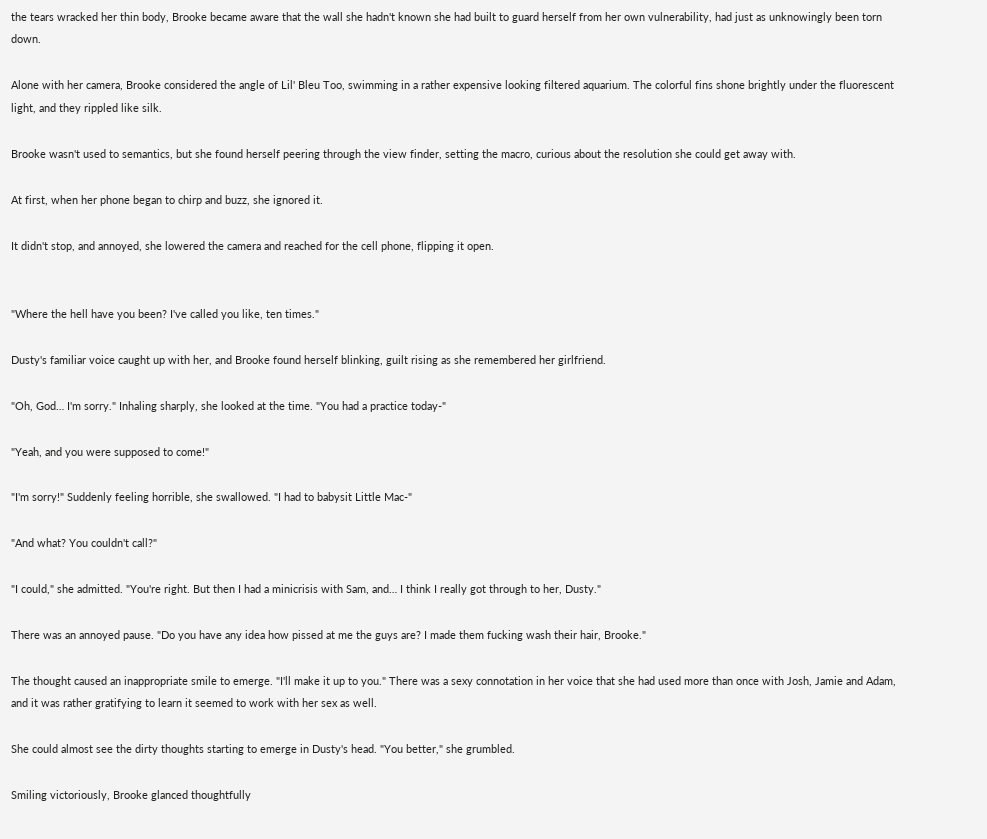the tears wracked her thin body, Brooke became aware that the wall she hadn't known she had built to guard herself from her own vulnerability, had just as unknowingly been torn down.

Alone with her camera, Brooke considered the angle of Lil' Bleu Too, swimming in a rather expensive looking filtered aquarium. The colorful fins shone brightly under the fluorescent light, and they rippled like silk.

Brooke wasn't used to semantics, but she found herself peering through the view finder, setting the macro, curious about the resolution she could get away with.

At first, when her phone began to chirp and buzz, she ignored it.

It didn't stop, and annoyed, she lowered the camera and reached for the cell phone, flipping it open.


"Where the hell have you been? I've called you like, ten times."

Dusty's familiar voice caught up with her, and Brooke found herself blinking, guilt rising as she remembered her girlfriend.

"Oh, God… I'm sorry." Inhaling sharply, she looked at the time. "You had a practice today-"

"Yeah, and you were supposed to come!"

"I'm sorry!" Suddenly feeling horrible, she swallowed. "I had to babysit Little Mac-"

"And what? You couldn't call?"

"I could," she admitted. "You're right. But then I had a minicrisis with Sam, and… I think I really got through to her, Dusty."

There was an annoyed pause. "Do you have any idea how pissed at me the guys are? I made them fucking wash their hair, Brooke."

The thought caused an inappropriate smile to emerge. "I'll make it up to you." There was a sexy connotation in her voice that she had used more than once with Josh, Jamie and Adam, and it was rather gratifying to learn it seemed to work with her sex as well.

She could almost see the dirty thoughts starting to emerge in Dusty's head. "You better," she grumbled.

Smiling victoriously, Brooke glanced thoughtfully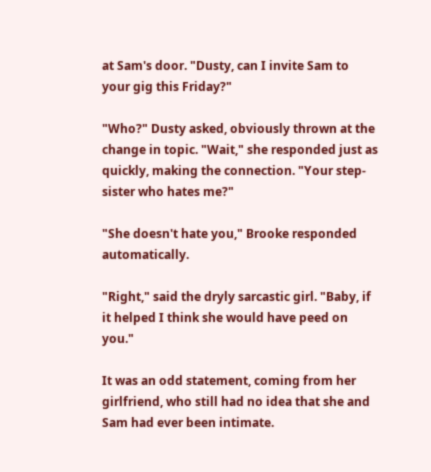at Sam's door. "Dusty, can I invite Sam to your gig this Friday?"

"Who?" Dusty asked, obviously thrown at the change in topic. "Wait," she responded just as quickly, making the connection. "Your step-sister who hates me?"

"She doesn't hate you," Brooke responded automatically.

"Right," said the dryly sarcastic girl. "Baby, if it helped I think she would have peed on you."

It was an odd statement, coming from her girlfriend, who still had no idea that she and Sam had ever been intimate.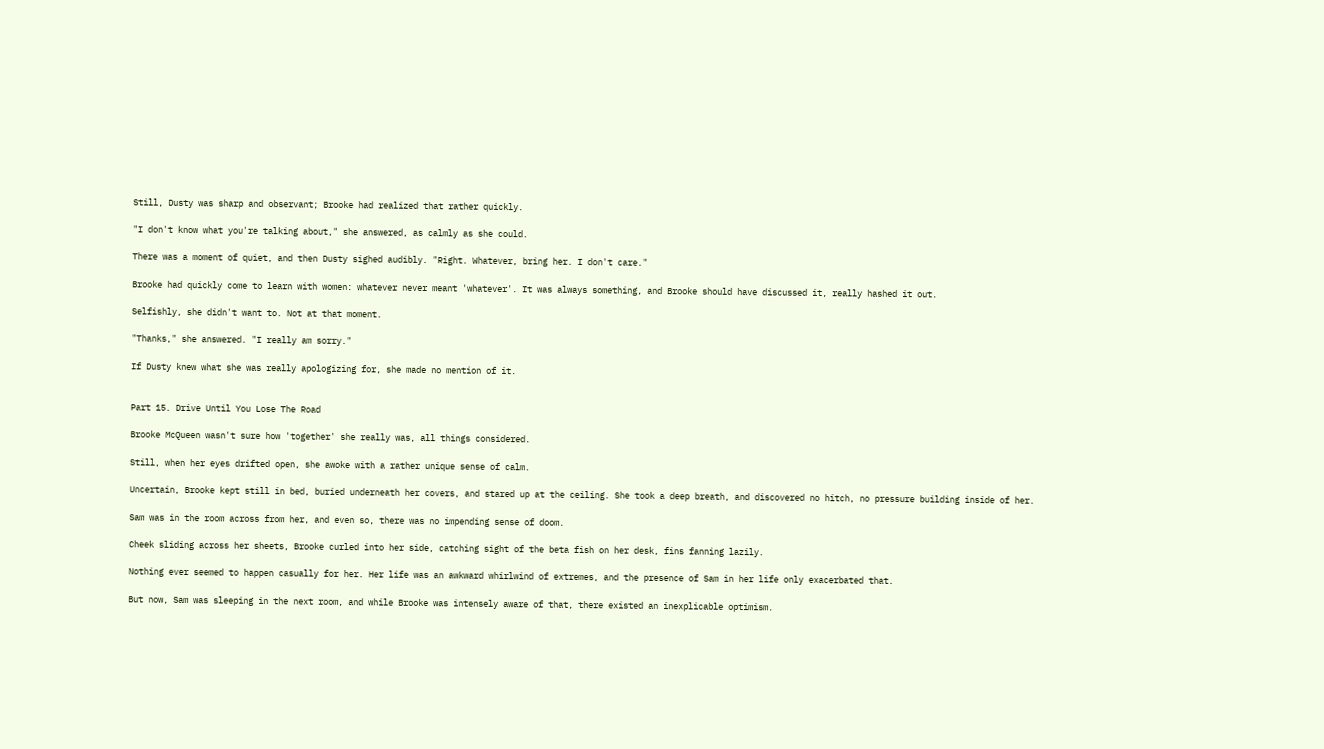Still, Dusty was sharp and observant; Brooke had realized that rather quickly.

"I don't know what you're talking about," she answered, as calmly as she could.

There was a moment of quiet, and then Dusty sighed audibly. "Right. Whatever, bring her. I don't care."

Brooke had quickly come to learn with women: whatever never meant 'whatever'. It was always something, and Brooke should have discussed it, really hashed it out.

Selfishly, she didn't want to. Not at that moment.

"Thanks," she answered. "I really am sorry."

If Dusty knew what she was really apologizing for, she made no mention of it.


Part 15. Drive Until You Lose The Road

Brooke McQueen wasn't sure how 'together' she really was, all things considered.

Still, when her eyes drifted open, she awoke with a rather unique sense of calm.

Uncertain, Brooke kept still in bed, buried underneath her covers, and stared up at the ceiling. She took a deep breath, and discovered no hitch, no pressure building inside of her.

Sam was in the room across from her, and even so, there was no impending sense of doom.

Cheek sliding across her sheets, Brooke curled into her side, catching sight of the beta fish on her desk, fins fanning lazily.

Nothing ever seemed to happen casually for her. Her life was an awkward whirlwind of extremes, and the presence of Sam in her life only exacerbated that.

But now, Sam was sleeping in the next room, and while Brooke was intensely aware of that, there existed an inexplicable optimism.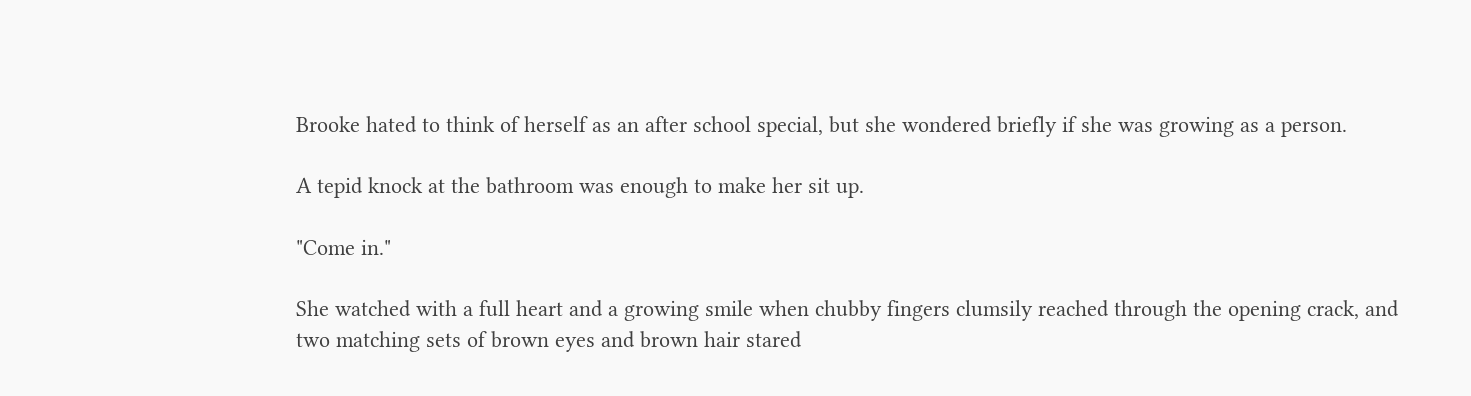Brooke hated to think of herself as an after school special, but she wondered briefly if she was growing as a person.

A tepid knock at the bathroom was enough to make her sit up.

"Come in."

She watched with a full heart and a growing smile when chubby fingers clumsily reached through the opening crack, and two matching sets of brown eyes and brown hair stared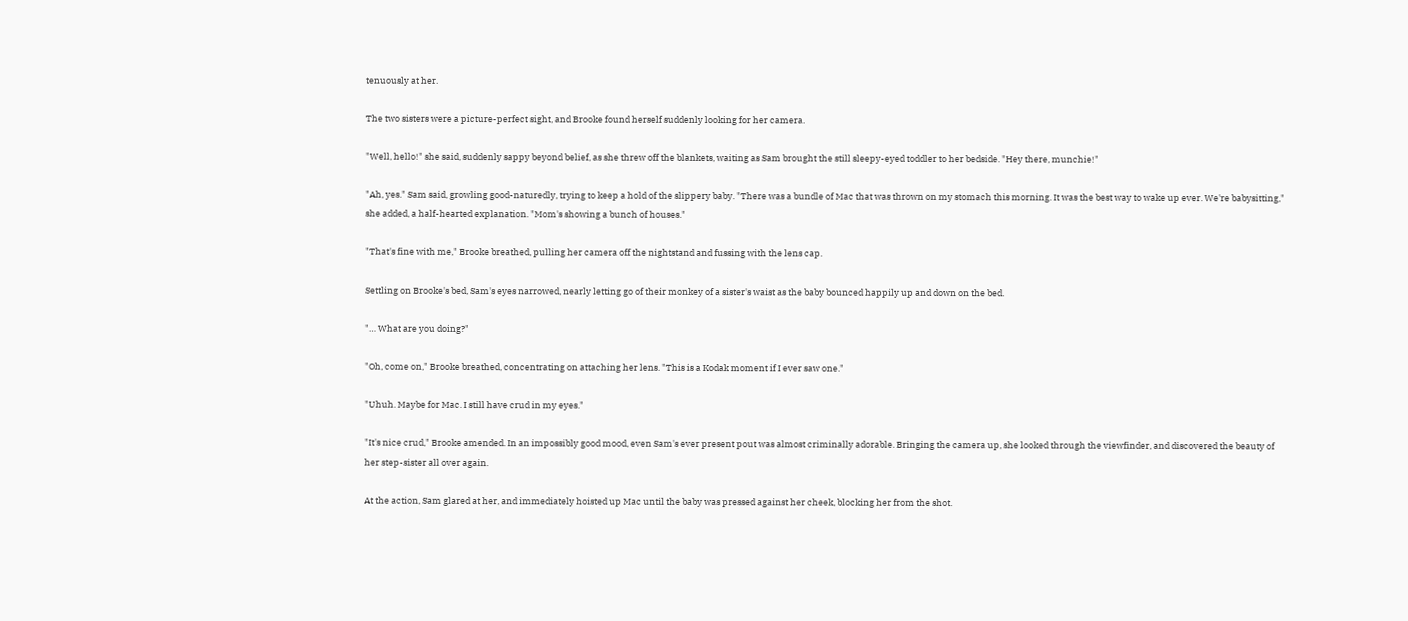tenuously at her.

The two sisters were a picture-perfect sight, and Brooke found herself suddenly looking for her camera.

"Well, hello!" she said, suddenly sappy beyond belief, as she threw off the blankets, waiting as Sam brought the still sleepy-eyed toddler to her bedside. "Hey there, munchie!"

"Ah, yes." Sam said, growling good-naturedly, trying to keep a hold of the slippery baby. "There was a bundle of Mac that was thrown on my stomach this morning. It was the best way to wake up ever. We're babysitting," she added, a half-hearted explanation. "Mom's showing a bunch of houses."

"That's fine with me," Brooke breathed, pulling her camera off the nightstand and fussing with the lens cap.

Settling on Brooke's bed, Sam's eyes narrowed, nearly letting go of their monkey of a sister's waist as the baby bounced happily up and down on the bed.

"… What are you doing?"

"Oh, come on," Brooke breathed, concentrating on attaching her lens. "This is a Kodak moment if I ever saw one."

"Uhuh. Maybe for Mac. I still have crud in my eyes."

"It's nice crud," Brooke amended. In an impossibly good mood, even Sam's ever present pout was almost criminally adorable. Bringing the camera up, she looked through the viewfinder, and discovered the beauty of her step-sister all over again.

At the action, Sam glared at her, and immediately hoisted up Mac until the baby was pressed against her cheek, blocking her from the shot.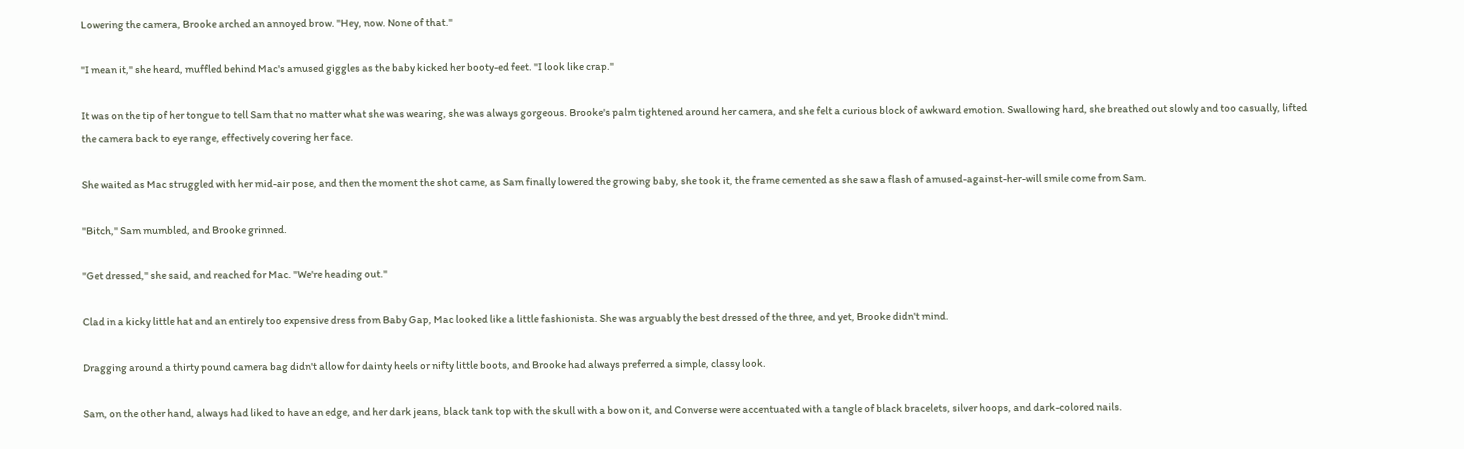Lowering the camera, Brooke arched an annoyed brow. "Hey, now. None of that."

"I mean it," she heard, muffled behind Mac's amused giggles as the baby kicked her booty-ed feet. "I look like crap."

It was on the tip of her tongue to tell Sam that no matter what she was wearing, she was always gorgeous. Brooke's palm tightened around her camera, and she felt a curious block of awkward emotion. Swallowing hard, she breathed out slowly and too casually, lifted the camera back to eye range, effectively covering her face.

She waited as Mac struggled with her mid-air pose, and then the moment the shot came, as Sam finally lowered the growing baby, she took it, the frame cemented as she saw a flash of amused-against-her-will smile come from Sam.

"Bitch," Sam mumbled, and Brooke grinned.

"Get dressed," she said, and reached for Mac. "We're heading out."

Clad in a kicky little hat and an entirely too expensive dress from Baby Gap, Mac looked like a little fashionista. She was arguably the best dressed of the three, and yet, Brooke didn't mind.

Dragging around a thirty pound camera bag didn't allow for dainty heels or nifty little boots, and Brooke had always preferred a simple, classy look.

Sam, on the other hand, always had liked to have an edge, and her dark jeans, black tank top with the skull with a bow on it, and Converse were accentuated with a tangle of black bracelets, silver hoops, and dark-colored nails.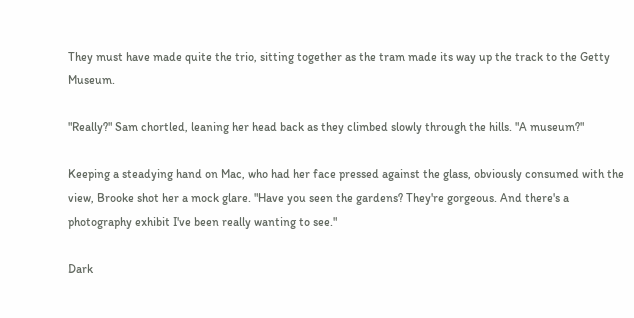They must have made quite the trio, sitting together as the tram made its way up the track to the Getty Museum.

"Really?" Sam chortled, leaning her head back as they climbed slowly through the hills. "A museum?"

Keeping a steadying hand on Mac, who had her face pressed against the glass, obviously consumed with the view, Brooke shot her a mock glare. "Have you seen the gardens? They're gorgeous. And there's a photography exhibit I've been really wanting to see."

Dark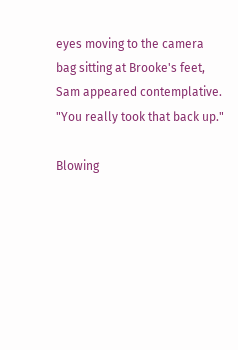eyes moving to the camera bag sitting at Brooke's feet, Sam appeared contemplative. "You really took that back up."

Blowing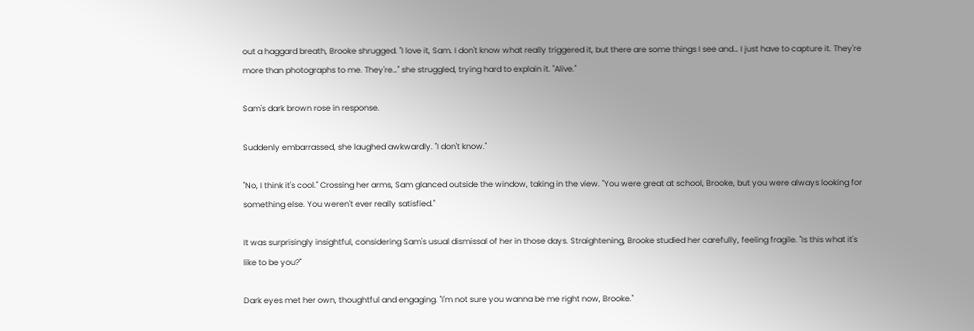out a haggard breath, Brooke shrugged. "I love it, Sam. I don't know what really triggered it, but there are some things I see and… I just have to capture it. They're more than photographs to me. They're…" she struggled, trying hard to explain it. "Alive."

Sam's dark brown rose in response.

Suddenly embarrassed, she laughed awkwardly. "I don't know."

"No, I think it's cool." Crossing her arms, Sam glanced outside the window, taking in the view. "You were great at school, Brooke, but you were always looking for something else. You weren't ever really satisfied."

It was surprisingly insightful, considering Sam's usual dismissal of her in those days. Straightening, Brooke studied her carefully, feeling fragile. "Is this what it's like to be you?"

Dark eyes met her own, thoughtful and engaging. "I'm not sure you wanna be me right now, Brooke."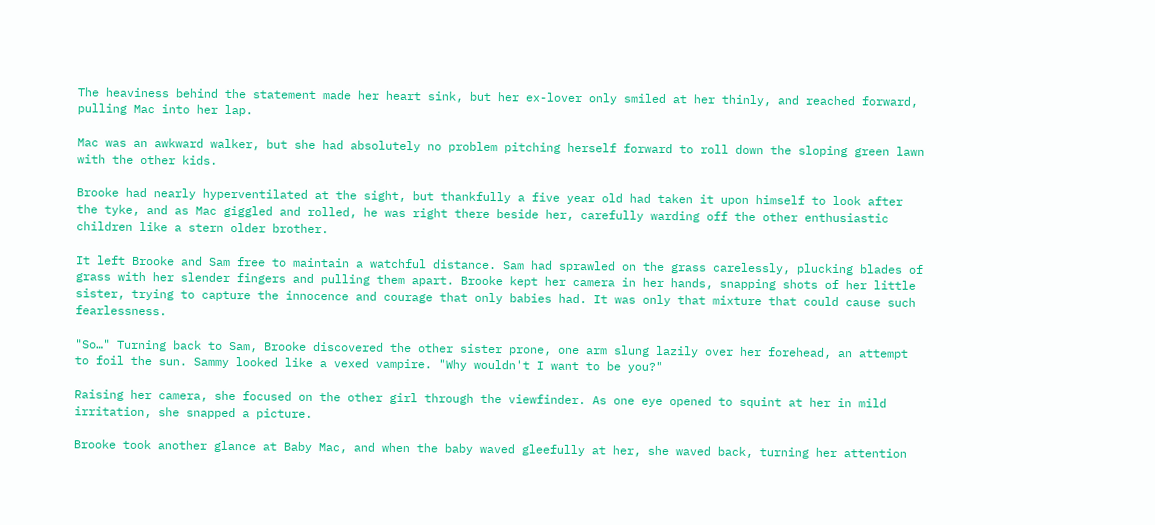The heaviness behind the statement made her heart sink, but her ex-lover only smiled at her thinly, and reached forward, pulling Mac into her lap.

Mac was an awkward walker, but she had absolutely no problem pitching herself forward to roll down the sloping green lawn with the other kids.

Brooke had nearly hyperventilated at the sight, but thankfully a five year old had taken it upon himself to look after the tyke, and as Mac giggled and rolled, he was right there beside her, carefully warding off the other enthusiastic children like a stern older brother.

It left Brooke and Sam free to maintain a watchful distance. Sam had sprawled on the grass carelessly, plucking blades of grass with her slender fingers and pulling them apart. Brooke kept her camera in her hands, snapping shots of her little sister, trying to capture the innocence and courage that only babies had. It was only that mixture that could cause such fearlessness.

"So…" Turning back to Sam, Brooke discovered the other sister prone, one arm slung lazily over her forehead, an attempt to foil the sun. Sammy looked like a vexed vampire. "Why wouldn't I want to be you?"

Raising her camera, she focused on the other girl through the viewfinder. As one eye opened to squint at her in mild irritation, she snapped a picture.

Brooke took another glance at Baby Mac, and when the baby waved gleefully at her, she waved back, turning her attention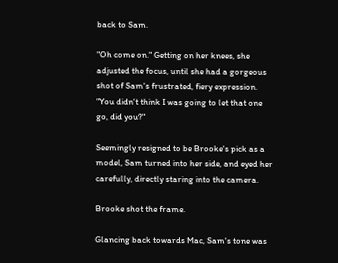back to Sam.

"Oh come on." Getting on her knees, she adjusted the focus, until she had a gorgeous shot of Sam's frustrated, fiery expression. "You didn't think I was going to let that one go, did you?"

Seemingly resigned to be Brooke's pick as a model, Sam turned into her side, and eyed her carefully, directly staring into the camera.

Brooke shot the frame.

Glancing back towards Mac, Sam's tone was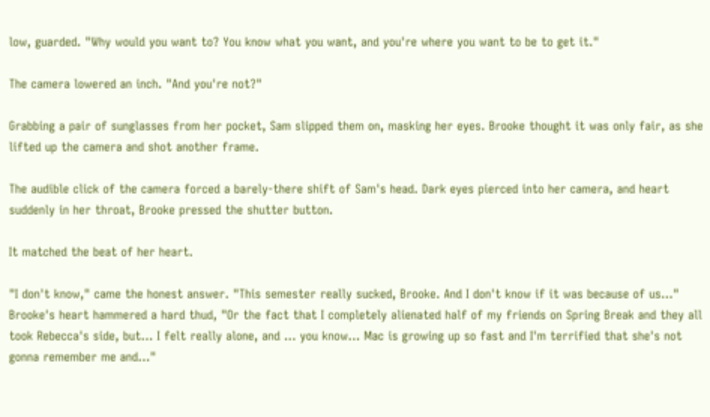low, guarded. "Why would you want to? You know what you want, and you're where you want to be to get it."

The camera lowered an inch. "And you're not?"

Grabbing a pair of sunglasses from her pocket, Sam slipped them on, masking her eyes. Brooke thought it was only fair, as she lifted up the camera and shot another frame.

The audible click of the camera forced a barely-there shift of Sam's head. Dark eyes pierced into her camera, and heart suddenly in her throat, Brooke pressed the shutter button.

It matched the beat of her heart.

"I don't know," came the honest answer. "This semester really sucked, Brooke. And I don't know if it was because of us…" Brooke's heart hammered a hard thud, "Or the fact that I completely alienated half of my friends on Spring Break and they all took Rebecca's side, but… I felt really alone, and … you know… Mac is growing up so fast and I'm terrified that she's not gonna remember me and…"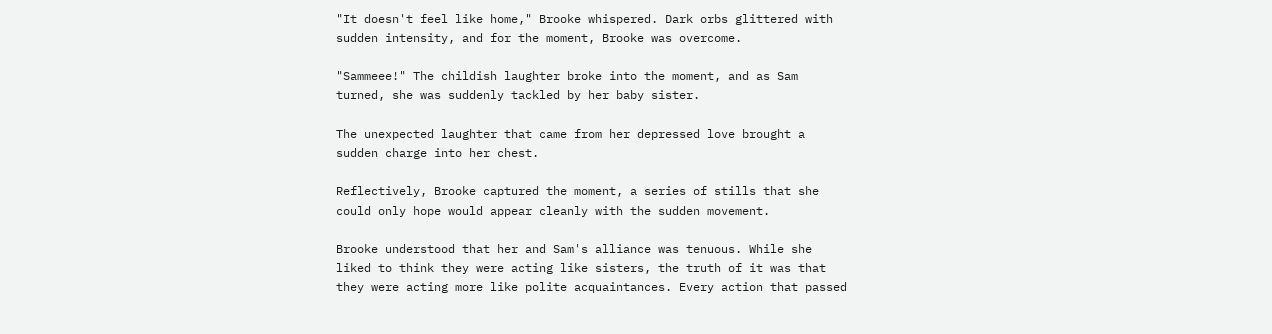"It doesn't feel like home," Brooke whispered. Dark orbs glittered with sudden intensity, and for the moment, Brooke was overcome.

"Sammeee!" The childish laughter broke into the moment, and as Sam turned, she was suddenly tackled by her baby sister.

The unexpected laughter that came from her depressed love brought a sudden charge into her chest.

Reflectively, Brooke captured the moment, a series of stills that she could only hope would appear cleanly with the sudden movement.

Brooke understood that her and Sam's alliance was tenuous. While she liked to think they were acting like sisters, the truth of it was that they were acting more like polite acquaintances. Every action that passed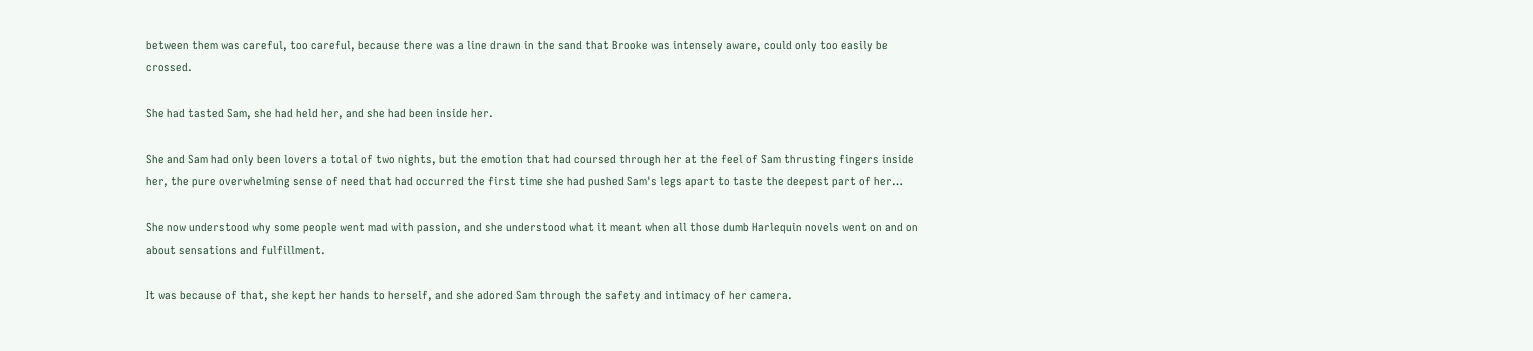between them was careful, too careful, because there was a line drawn in the sand that Brooke was intensely aware, could only too easily be crossed.

She had tasted Sam, she had held her, and she had been inside her.

She and Sam had only been lovers a total of two nights, but the emotion that had coursed through her at the feel of Sam thrusting fingers inside her, the pure overwhelming sense of need that had occurred the first time she had pushed Sam's legs apart to taste the deepest part of her…

She now understood why some people went mad with passion, and she understood what it meant when all those dumb Harlequin novels went on and on about sensations and fulfillment.

It was because of that, she kept her hands to herself, and she adored Sam through the safety and intimacy of her camera.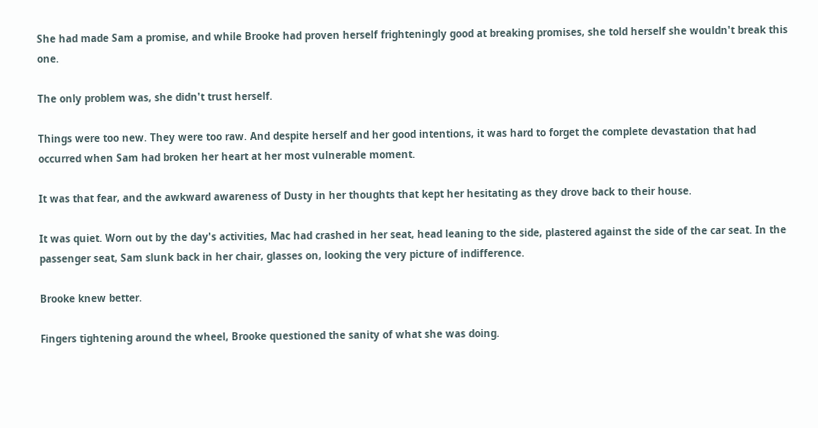She had made Sam a promise, and while Brooke had proven herself frighteningly good at breaking promises, she told herself she wouldn't break this one.

The only problem was, she didn't trust herself.

Things were too new. They were too raw. And despite herself and her good intentions, it was hard to forget the complete devastation that had occurred when Sam had broken her heart at her most vulnerable moment.

It was that fear, and the awkward awareness of Dusty in her thoughts that kept her hesitating as they drove back to their house.

It was quiet. Worn out by the day's activities, Mac had crashed in her seat, head leaning to the side, plastered against the side of the car seat. In the passenger seat, Sam slunk back in her chair, glasses on, looking the very picture of indifference.

Brooke knew better.

Fingers tightening around the wheel, Brooke questioned the sanity of what she was doing.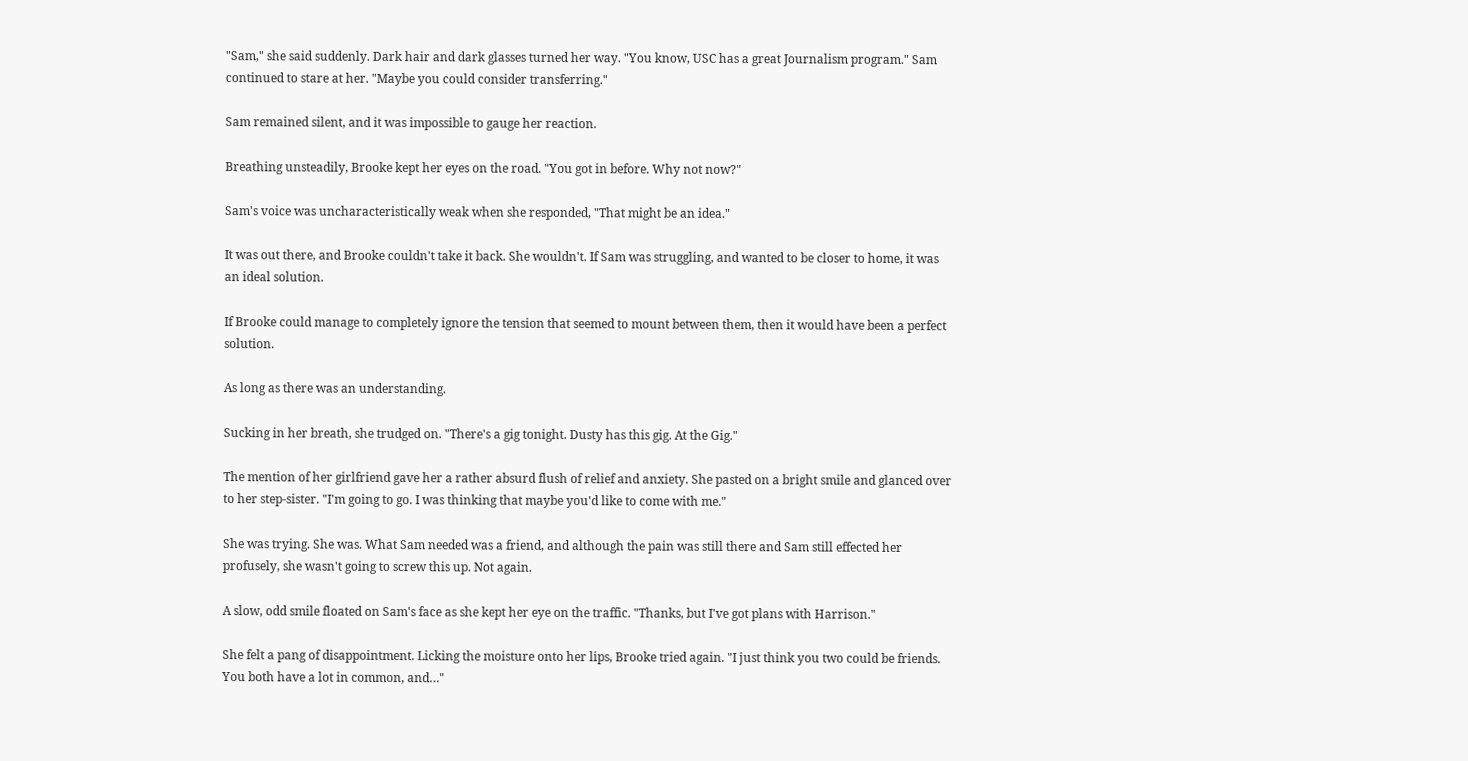"Sam," she said suddenly. Dark hair and dark glasses turned her way. "You know, USC has a great Journalism program." Sam continued to stare at her. "Maybe you could consider transferring."

Sam remained silent, and it was impossible to gauge her reaction.

Breathing unsteadily, Brooke kept her eyes on the road. "You got in before. Why not now?"

Sam's voice was uncharacteristically weak when she responded, "That might be an idea."

It was out there, and Brooke couldn't take it back. She wouldn't. If Sam was struggling, and wanted to be closer to home, it was an ideal solution.

If Brooke could manage to completely ignore the tension that seemed to mount between them, then it would have been a perfect solution.

As long as there was an understanding.

Sucking in her breath, she trudged on. "There's a gig tonight. Dusty has this gig. At the Gig."

The mention of her girlfriend gave her a rather absurd flush of relief and anxiety. She pasted on a bright smile and glanced over to her step-sister. "I'm going to go. I was thinking that maybe you'd like to come with me."

She was trying. She was. What Sam needed was a friend, and although the pain was still there and Sam still effected her profusely, she wasn't going to screw this up. Not again.

A slow, odd smile floated on Sam's face as she kept her eye on the traffic. "Thanks, but I've got plans with Harrison."

She felt a pang of disappointment. Licking the moisture onto her lips, Brooke tried again. "I just think you two could be friends. You both have a lot in common, and…"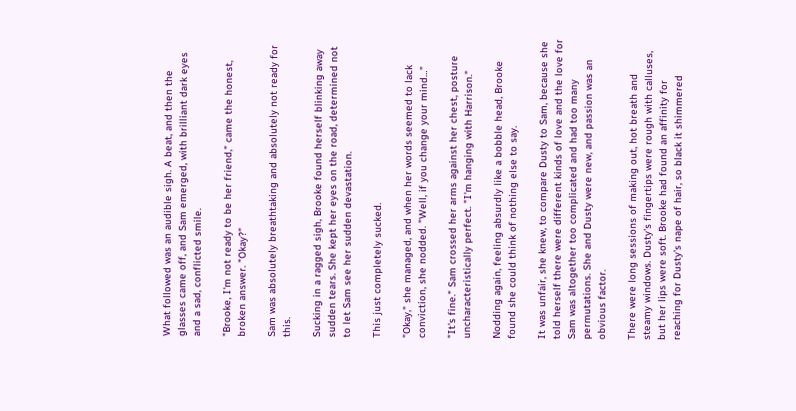What followed was an audible sigh. A beat, and then the glasses came off, and Sam emerged, with brilliant dark eyes and a sad, conflicted smile.

"Brooke, I'm not ready to be her friend," came the honest, broken answer. "Okay?"

Sam was absolutely breathtaking and absolutely not ready for this.

Sucking in a ragged sigh, Brooke found herself blinking away sudden tears. She kept her eyes on the road, determined not to let Sam see her sudden devastation.

This just completely sucked.

"Okay," she managed, and when her words seemed to lack conviction, she nodded. "Well, if you change your mind…"

"It's fine." Sam crossed her arms against her chest, posture uncharacteristically perfect. "I'm hanging with Harrison."

Nodding again, feeling absurdly like a bobble head, Brooke found she could think of nothing else to say.

It was unfair, she knew, to compare Dusty to Sam, because she told herself there were different kinds of love and the love for Sam was altogether too complicated and had too many permutations. She and Dusty were new, and passion was an obvious factor.

There were long sessions of making out, hot breath and steamy windows. Dusty's fingertips were rough with calluses, but her lips were soft. Brooke had found an affinity for reaching for Dusty's nape of hair, so black it shimmered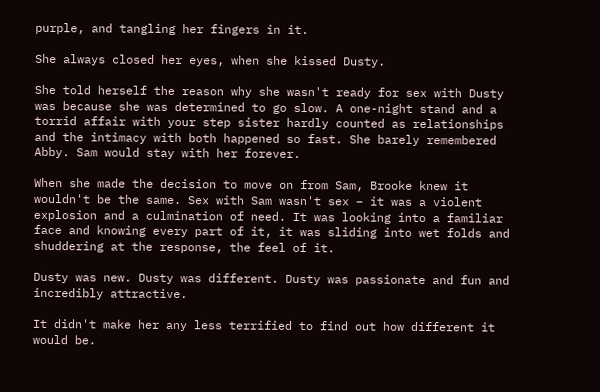purple, and tangling her fingers in it.

She always closed her eyes, when she kissed Dusty.

She told herself the reason why she wasn't ready for sex with Dusty was because she was determined to go slow. A one-night stand and a torrid affair with your step sister hardly counted as relationships and the intimacy with both happened so fast. She barely remembered Abby. Sam would stay with her forever.

When she made the decision to move on from Sam, Brooke knew it wouldn't be the same. Sex with Sam wasn't sex – it was a violent explosion and a culmination of need. It was looking into a familiar face and knowing every part of it, it was sliding into wet folds and shuddering at the response, the feel of it.

Dusty was new. Dusty was different. Dusty was passionate and fun and incredibly attractive.

It didn't make her any less terrified to find out how different it would be.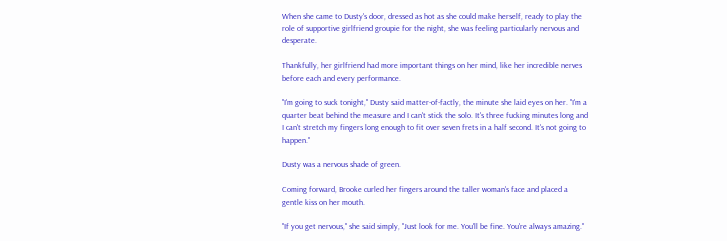When she came to Dusty's door, dressed as hot as she could make herself, ready to play the role of supportive girlfriend groupie for the night, she was feeling particularly nervous and desperate.

Thankfully, her girlfriend had more important things on her mind, like her incredible nerves before each and every performance.

"I'm going to suck tonight," Dusty said matter-of-factly, the minute she laid eyes on her. "I'm a quarter beat behind the measure and I can't stick the solo. It's three fucking minutes long and I can't stretch my fingers long enough to fit over seven frets in a half second. It's not going to happen."

Dusty was a nervous shade of green.

Coming forward, Brooke curled her fingers around the taller woman's face and placed a gentle kiss on her mouth.

"If you get nervous," she said simply, "Just look for me. You'll be fine. You're always amazing."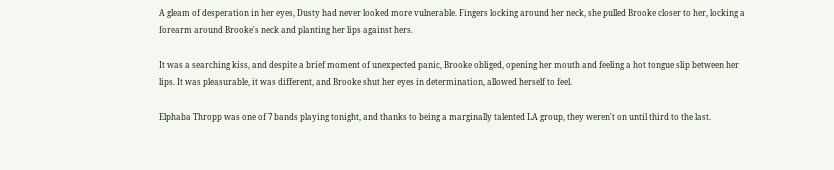A gleam of desperation in her eyes, Dusty had never looked more vulnerable. Fingers locking around her neck, she pulled Brooke closer to her, locking a forearm around Brooke's neck and planting her lips against hers.

It was a searching kiss, and despite a brief moment of unexpected panic, Brooke obliged, opening her mouth and feeling a hot tongue slip between her lips. It was pleasurable, it was different, and Brooke shut her eyes in determination, allowed herself to feel.

Elphaba Thropp was one of 7 bands playing tonight, and thanks to being a marginally talented LA group, they weren't on until third to the last.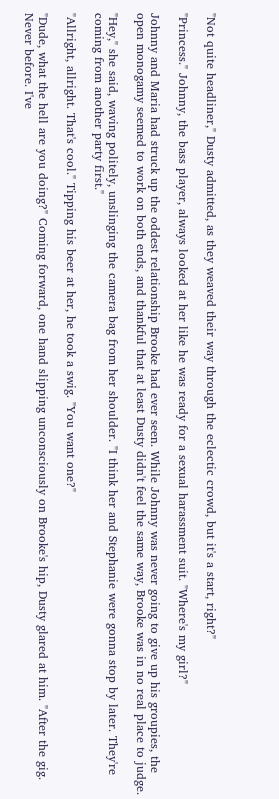"Not quite headliner," Dusty admitted, as they weaved their way through the eclectic crowd, but it's a start, right?"

"Princess." Johnny, the bass player, always looked at her like he was ready for a sexual harassment suit. "Where's my girl?"

Johnny and Maria had struck up the oddest relationship Brooke had ever seen. While Johnny was never going to give up his groupies, the open monogamy seemed to work on both ends, and thankful that at least Dusty didn't feel the same way, Brooke was in no real place to judge.

"Hey," she said, waving politely, unslinging the camera bag from her shoulder. "I think her and Stephanie were gonna stop by later. They're coming from another party first."

"Allright, allright. That's cool." Tipping his beer at her, he took a swig. "You want one?"

"Dude, what the hell are you doing?" Coming forward, one hand slipping unconsciously on Brooke's hip, Dusty glared at him. "After the gig. Never before. I've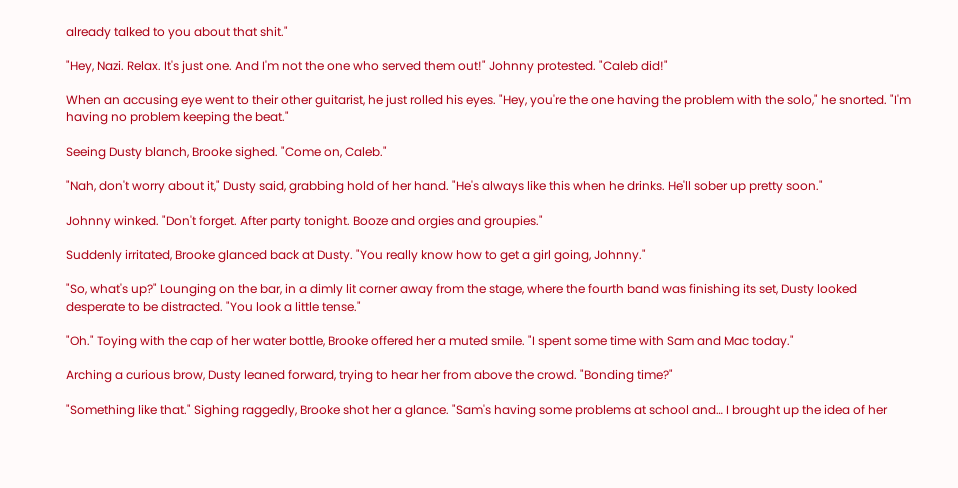already talked to you about that shit."

"Hey, Nazi. Relax. It's just one. And I'm not the one who served them out!" Johnny protested. "Caleb did!"

When an accusing eye went to their other guitarist, he just rolled his eyes. "Hey, you're the one having the problem with the solo," he snorted. "I'm having no problem keeping the beat."

Seeing Dusty blanch, Brooke sighed. "Come on, Caleb."

"Nah, don't worry about it," Dusty said, grabbing hold of her hand. "He's always like this when he drinks. He'll sober up pretty soon."

Johnny winked. "Don't forget. After party tonight. Booze and orgies and groupies."

Suddenly irritated, Brooke glanced back at Dusty. "You really know how to get a girl going, Johnny."

"So, what's up?" Lounging on the bar, in a dimly lit corner away from the stage, where the fourth band was finishing its set, Dusty looked desperate to be distracted. "You look a little tense."

"Oh." Toying with the cap of her water bottle, Brooke offered her a muted smile. "I spent some time with Sam and Mac today."

Arching a curious brow, Dusty leaned forward, trying to hear her from above the crowd. "Bonding time?"

"Something like that." Sighing raggedly, Brooke shot her a glance. "Sam's having some problems at school and… I brought up the idea of her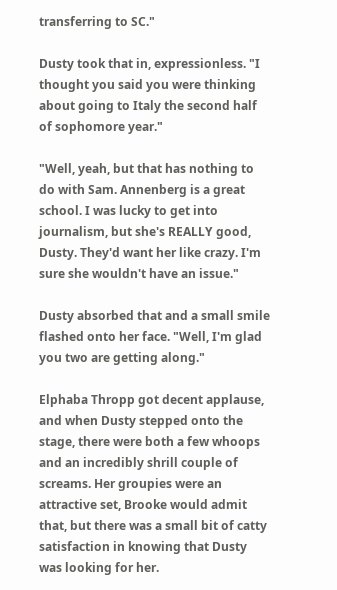transferring to SC."

Dusty took that in, expressionless. "I thought you said you were thinking about going to Italy the second half of sophomore year."

"Well, yeah, but that has nothing to do with Sam. Annenberg is a great school. I was lucky to get into journalism, but she's REALLY good, Dusty. They'd want her like crazy. I'm sure she wouldn't have an issue."

Dusty absorbed that and a small smile flashed onto her face. "Well, I'm glad you two are getting along."

Elphaba Thropp got decent applause, and when Dusty stepped onto the stage, there were both a few whoops and an incredibly shrill couple of screams. Her groupies were an attractive set, Brooke would admit that, but there was a small bit of catty satisfaction in knowing that Dusty was looking for her.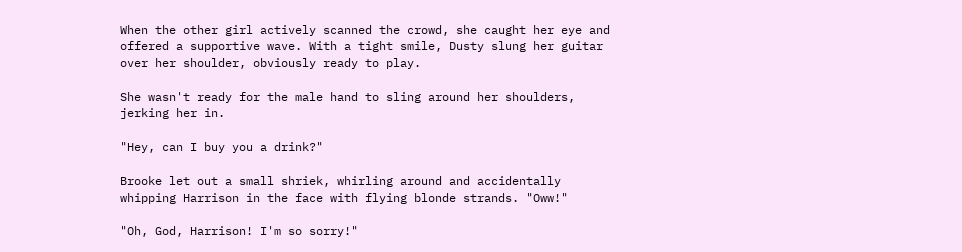When the other girl actively scanned the crowd, she caught her eye and offered a supportive wave. With a tight smile, Dusty slung her guitar over her shoulder, obviously ready to play.

She wasn't ready for the male hand to sling around her shoulders, jerking her in.

"Hey, can I buy you a drink?"

Brooke let out a small shriek, whirling around and accidentally whipping Harrison in the face with flying blonde strands. "Oww!"

"Oh, God, Harrison! I'm so sorry!"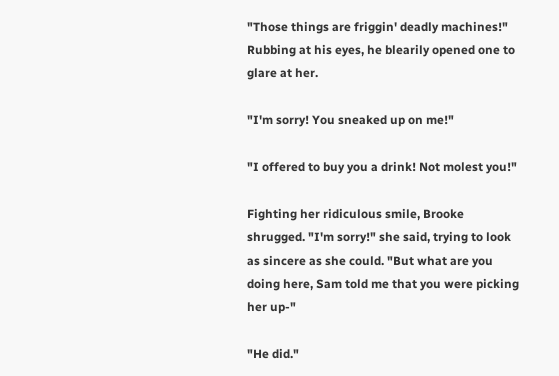"Those things are friggin' deadly machines!" Rubbing at his eyes, he blearily opened one to glare at her.

"I'm sorry! You sneaked up on me!"

"I offered to buy you a drink! Not molest you!"

Fighting her ridiculous smile, Brooke shrugged. "I'm sorry!" she said, trying to look as sincere as she could. "But what are you doing here, Sam told me that you were picking her up-"

"He did."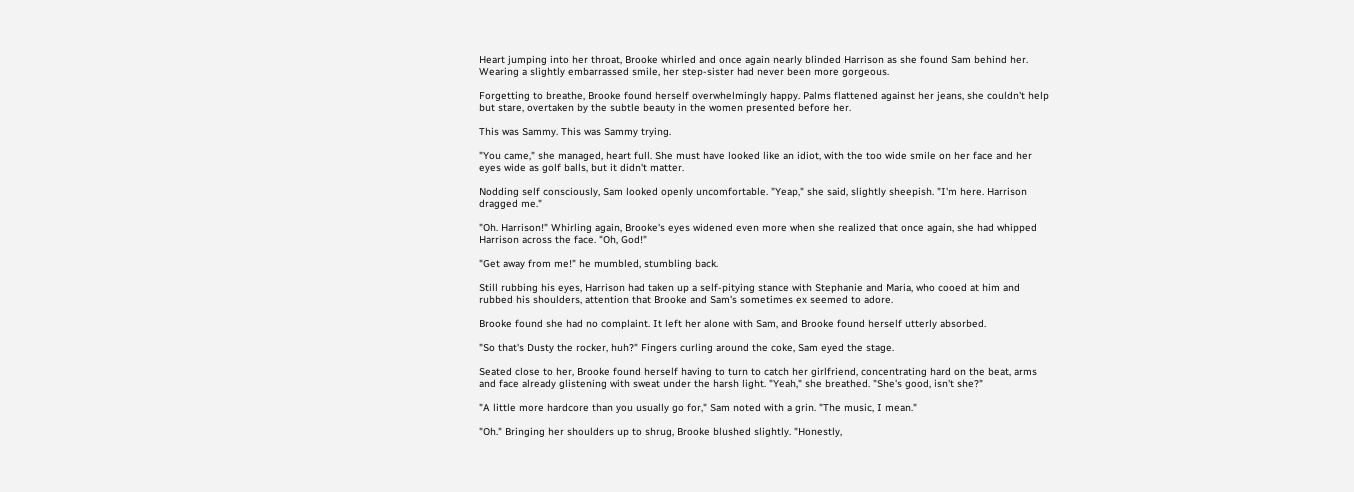Heart jumping into her throat, Brooke whirled and once again nearly blinded Harrison as she found Sam behind her. Wearing a slightly embarrassed smile, her step-sister had never been more gorgeous.

Forgetting to breathe, Brooke found herself overwhelmingly happy. Palms flattened against her jeans, she couldn't help but stare, overtaken by the subtle beauty in the women presented before her.

This was Sammy. This was Sammy trying.

"You came," she managed, heart full. She must have looked like an idiot, with the too wide smile on her face and her eyes wide as golf balls, but it didn't matter.

Nodding self consciously, Sam looked openly uncomfortable. "Yeap," she said, slightly sheepish. "I'm here. Harrison dragged me."

"Oh. Harrison!" Whirling again, Brooke's eyes widened even more when she realized that once again, she had whipped Harrison across the face. "Oh, God!"

"Get away from me!" he mumbled, stumbling back.

Still rubbing his eyes, Harrison had taken up a self-pitying stance with Stephanie and Maria, who cooed at him and rubbed his shoulders, attention that Brooke and Sam's sometimes ex seemed to adore.

Brooke found she had no complaint. It left her alone with Sam, and Brooke found herself utterly absorbed.

"So that's Dusty the rocker, huh?" Fingers curling around the coke, Sam eyed the stage.

Seated close to her, Brooke found herself having to turn to catch her girlfriend, concentrating hard on the beat, arms and face already glistening with sweat under the harsh light. "Yeah," she breathed. "She's good, isn't she?"

"A little more hardcore than you usually go for," Sam noted with a grin. "The music, I mean."

"Oh." Bringing her shoulders up to shrug, Brooke blushed slightly. "Honestly,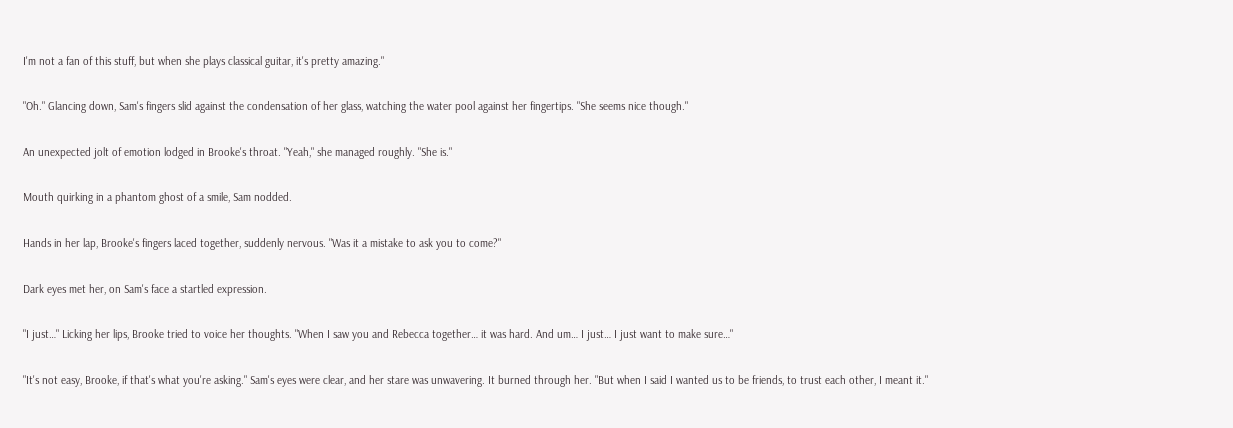I'm not a fan of this stuff, but when she plays classical guitar, it's pretty amazing."

"Oh." Glancing down, Sam's fingers slid against the condensation of her glass, watching the water pool against her fingertips. "She seems nice though."

An unexpected jolt of emotion lodged in Brooke's throat. "Yeah," she managed roughly. "She is."

Mouth quirking in a phantom ghost of a smile, Sam nodded.

Hands in her lap, Brooke's fingers laced together, suddenly nervous. "Was it a mistake to ask you to come?"

Dark eyes met her, on Sam's face a startled expression.

"I just…" Licking her lips, Brooke tried to voice her thoughts. "When I saw you and Rebecca together… it was hard. And um… I just… I just want to make sure…"

"It's not easy, Brooke, if that's what you're asking." Sam's eyes were clear, and her stare was unwavering. It burned through her. "But when I said I wanted us to be friends, to trust each other, I meant it."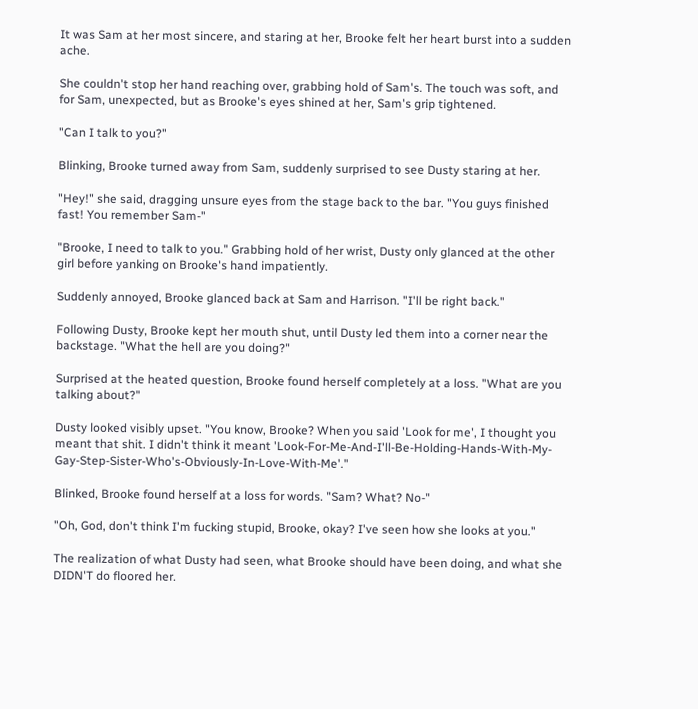It was Sam at her most sincere, and staring at her, Brooke felt her heart burst into a sudden ache.

She couldn't stop her hand reaching over, grabbing hold of Sam's. The touch was soft, and for Sam, unexpected, but as Brooke's eyes shined at her, Sam's grip tightened.

"Can I talk to you?"

Blinking, Brooke turned away from Sam, suddenly surprised to see Dusty staring at her.

"Hey!" she said, dragging unsure eyes from the stage back to the bar. "You guys finished fast! You remember Sam-"

"Brooke, I need to talk to you." Grabbing hold of her wrist, Dusty only glanced at the other girl before yanking on Brooke's hand impatiently.

Suddenly annoyed, Brooke glanced back at Sam and Harrison. "I'll be right back."

Following Dusty, Brooke kept her mouth shut, until Dusty led them into a corner near the backstage. "What the hell are you doing?"

Surprised at the heated question, Brooke found herself completely at a loss. "What are you talking about?"

Dusty looked visibly upset. "You know, Brooke? When you said 'Look for me', I thought you meant that shit. I didn't think it meant 'Look-For-Me-And-I'll-Be-Holding-Hands-With-My-Gay-Step-Sister-Who's-Obviously-In-Love-With-Me'."

Blinked, Brooke found herself at a loss for words. "Sam? What? No-"

"Oh, God, don't think I'm fucking stupid, Brooke, okay? I've seen how she looks at you."

The realization of what Dusty had seen, what Brooke should have been doing, and what she DIDN'T do floored her.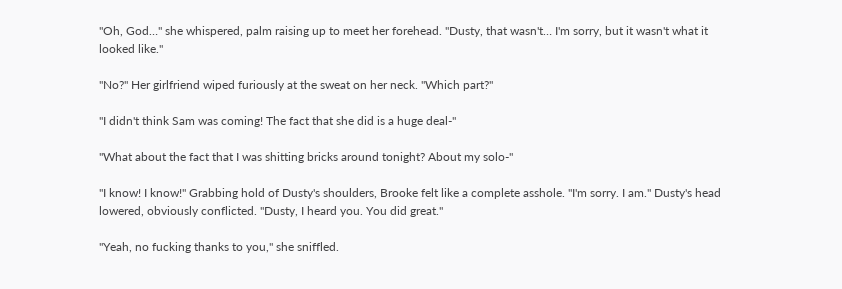"Oh, God…" she whispered, palm raising up to meet her forehead. "Dusty, that wasn't… I'm sorry, but it wasn't what it looked like."

"No?" Her girlfriend wiped furiously at the sweat on her neck. "Which part?"

"I didn't think Sam was coming! The fact that she did is a huge deal-"

"What about the fact that I was shitting bricks around tonight? About my solo-"

"I know! I know!" Grabbing hold of Dusty's shoulders, Brooke felt like a complete asshole. "I'm sorry. I am." Dusty's head lowered, obviously conflicted. "Dusty, I heard you. You did great."

"Yeah, no fucking thanks to you," she sniffled.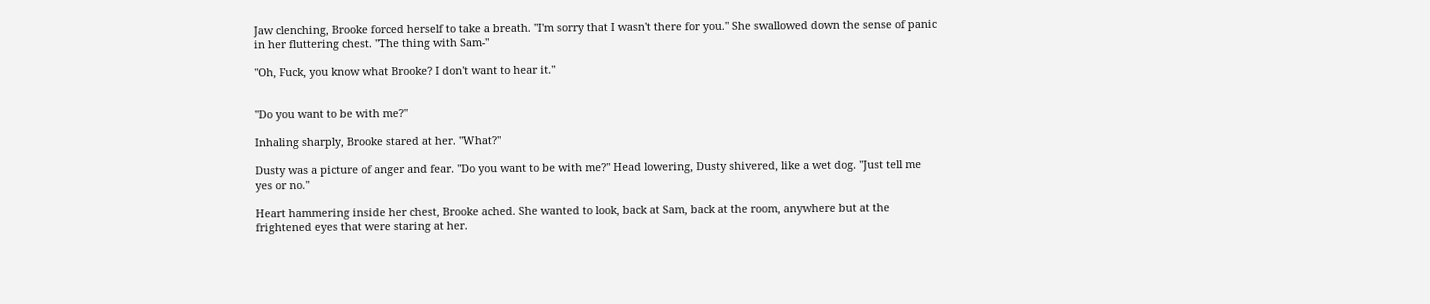Jaw clenching, Brooke forced herself to take a breath. "I'm sorry that I wasn't there for you." She swallowed down the sense of panic in her fluttering chest. "The thing with Sam-"

"Oh, Fuck, you know what Brooke? I don't want to hear it."


"Do you want to be with me?"

Inhaling sharply, Brooke stared at her. "What?"

Dusty was a picture of anger and fear. "Do you want to be with me?" Head lowering, Dusty shivered, like a wet dog. "Just tell me yes or no."

Heart hammering inside her chest, Brooke ached. She wanted to look, back at Sam, back at the room, anywhere but at the frightened eyes that were staring at her.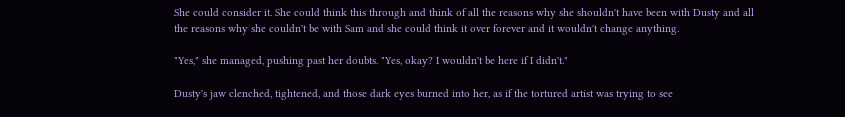She could consider it. She could think this through and think of all the reasons why she shouldn't have been with Dusty and all the reasons why she couldn't be with Sam and she could think it over forever and it wouldn't change anything.

"Yes," she managed, pushing past her doubts. "Yes, okay? I wouldn't be here if I didn't."

Dusty's jaw clenched, tightened, and those dark eyes burned into her, as if the tortured artist was trying to see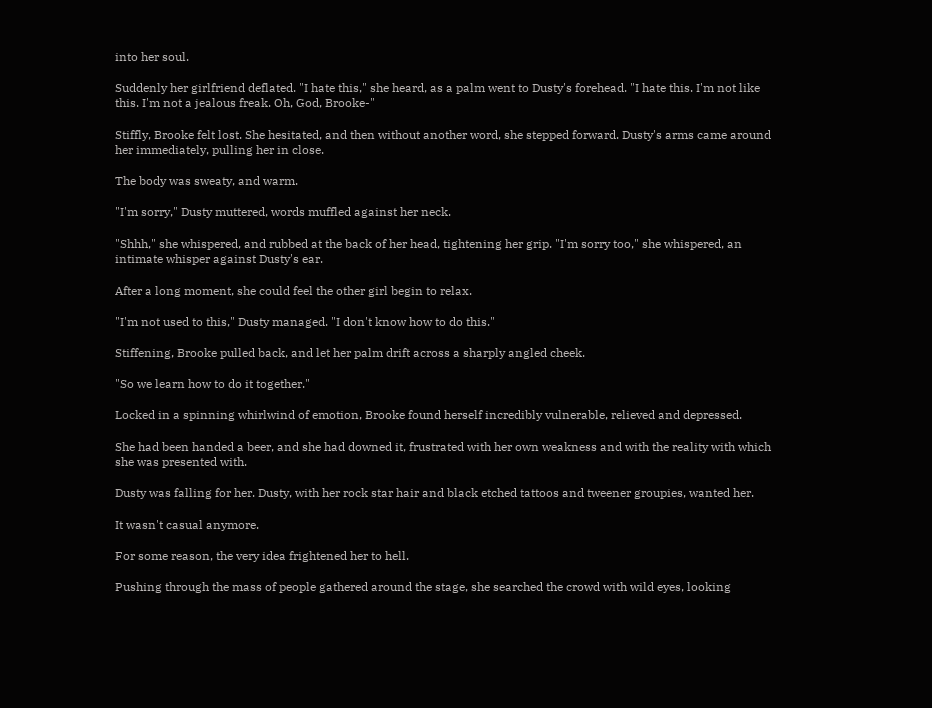into her soul.

Suddenly her girlfriend deflated. "I hate this," she heard, as a palm went to Dusty's forehead. "I hate this. I'm not like this. I'm not a jealous freak. Oh, God, Brooke-"

Stiffly, Brooke felt lost. She hesitated, and then without another word, she stepped forward. Dusty's arms came around her immediately, pulling her in close.

The body was sweaty, and warm.

"I'm sorry," Dusty muttered, words muffled against her neck.

"Shhh," she whispered, and rubbed at the back of her head, tightening her grip. "I'm sorry too," she whispered, an intimate whisper against Dusty's ear.

After a long moment, she could feel the other girl begin to relax.

"I'm not used to this," Dusty managed. "I don't know how to do this."

Stiffening, Brooke pulled back, and let her palm drift across a sharply angled cheek.

"So we learn how to do it together."

Locked in a spinning whirlwind of emotion, Brooke found herself incredibly vulnerable, relieved and depressed.

She had been handed a beer, and she had downed it, frustrated with her own weakness and with the reality with which she was presented with.

Dusty was falling for her. Dusty, with her rock star hair and black etched tattoos and tweener groupies, wanted her.

It wasn't casual anymore.

For some reason, the very idea frightened her to hell.

Pushing through the mass of people gathered around the stage, she searched the crowd with wild eyes, looking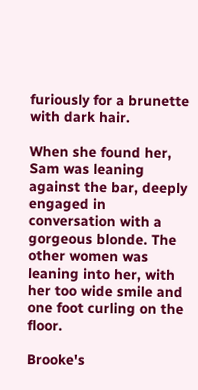furiously for a brunette with dark hair.

When she found her, Sam was leaning against the bar, deeply engaged in conversation with a gorgeous blonde. The other women was leaning into her, with her too wide smile and one foot curling on the floor.

Brooke's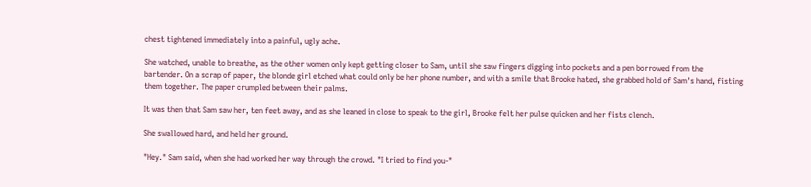chest tightened immediately into a painful, ugly ache.

She watched, unable to breathe, as the other women only kept getting closer to Sam, until she saw fingers digging into pockets and a pen borrowed from the bartender. On a scrap of paper, the blonde girl etched what could only be her phone number, and with a smile that Brooke hated, she grabbed hold of Sam's hand, fisting them together. The paper crumpled between their palms.

It was then that Sam saw her, ten feet away, and as she leaned in close to speak to the girl, Brooke felt her pulse quicken and her fists clench.

She swallowed hard, and held her ground.

"Hey." Sam said, when she had worked her way through the crowd. "I tried to find you-"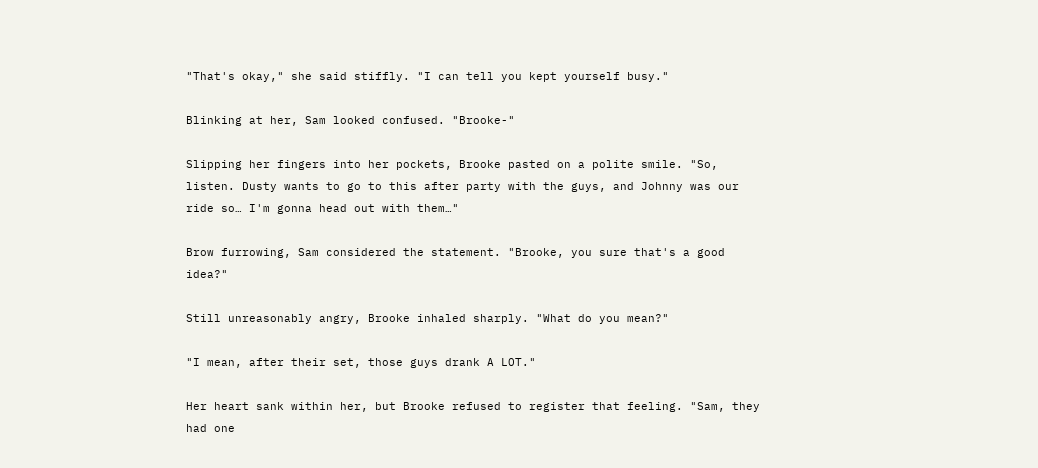"That's okay," she said stiffly. "I can tell you kept yourself busy."

Blinking at her, Sam looked confused. "Brooke-"

Slipping her fingers into her pockets, Brooke pasted on a polite smile. "So, listen. Dusty wants to go to this after party with the guys, and Johnny was our ride so… I'm gonna head out with them…"

Brow furrowing, Sam considered the statement. "Brooke, you sure that's a good idea?"

Still unreasonably angry, Brooke inhaled sharply. "What do you mean?"

"I mean, after their set, those guys drank A LOT."

Her heart sank within her, but Brooke refused to register that feeling. "Sam, they had one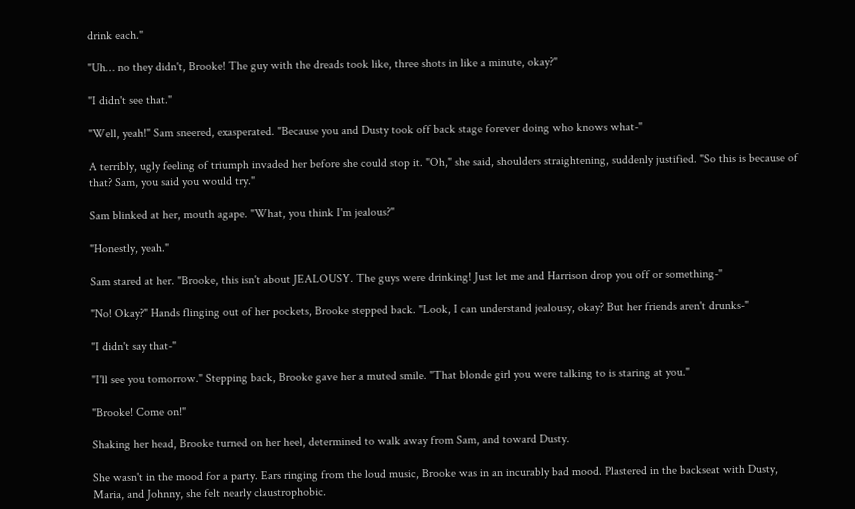drink each."

"Uh… no they didn't, Brooke! The guy with the dreads took like, three shots in like a minute, okay?"

"I didn't see that."

"Well, yeah!" Sam sneered, exasperated. "Because you and Dusty took off back stage forever doing who knows what-"

A terribly, ugly feeling of triumph invaded her before she could stop it. "Oh," she said, shoulders straightening, suddenly justified. "So this is because of that? Sam, you said you would try."

Sam blinked at her, mouth agape. "What, you think I'm jealous?"

"Honestly, yeah."

Sam stared at her. "Brooke, this isn't about JEALOUSY. The guys were drinking! Just let me and Harrison drop you off or something-"

"No! Okay?" Hands flinging out of her pockets, Brooke stepped back. "Look, I can understand jealousy, okay? But her friends aren't drunks-"

"I didn't say that-"

"I'll see you tomorrow." Stepping back, Brooke gave her a muted smile. "That blonde girl you were talking to is staring at you."

"Brooke! Come on!"

Shaking her head, Brooke turned on her heel, determined to walk away from Sam, and toward Dusty.

She wasn't in the mood for a party. Ears ringing from the loud music, Brooke was in an incurably bad mood. Plastered in the backseat with Dusty, Maria, and Johnny, she felt nearly claustrophobic.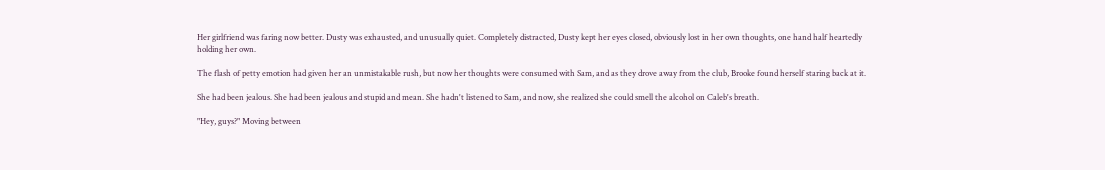Her girlfriend was faring now better. Dusty was exhausted, and unusually quiet. Completely distracted, Dusty kept her eyes closed, obviously lost in her own thoughts, one hand half heartedly holding her own.

The flash of petty emotion had given her an unmistakable rush, but now her thoughts were consumed with Sam, and as they drove away from the club, Brooke found herself staring back at it.

She had been jealous. She had been jealous and stupid and mean. She hadn't listened to Sam, and now, she realized she could smell the alcohol on Caleb's breath.

"Hey, guys?" Moving between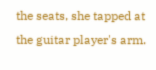the seats, she tapped at the guitar player's arm.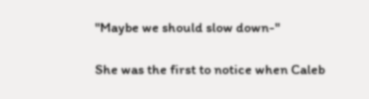"Maybe we should slow down-"

She was the first to notice when Caleb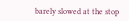barely slowed at the stop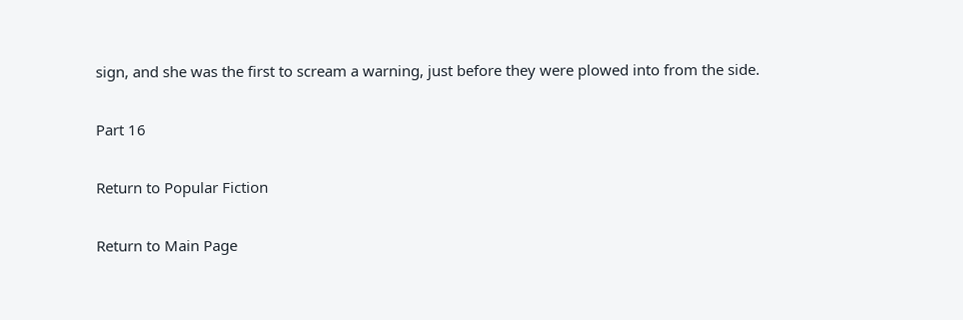sign, and she was the first to scream a warning, just before they were plowed into from the side.

Part 16

Return to Popular Fiction

Return to Main Page